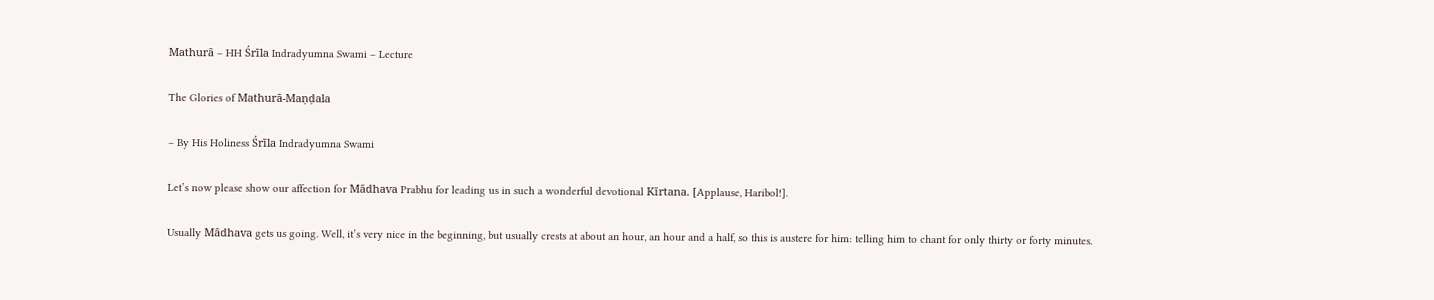Mathurā – HH Śrīla Indradyumna Swami – Lecture

The Glories of Mathurā-Maṇḍala

– By His Holiness Śrīla Indradyumna Swami

Let’s now please show our affection for Mādhava Prabhu for leading us in such a wonderful devotional Kīrtana. [Applause, Haribol!].

Usually Mādhava gets us going. Well, it’s very nice in the beginning, but usually crests at about an hour, an hour and a half, so this is austere for him: telling him to chant for only thirty or forty minutes.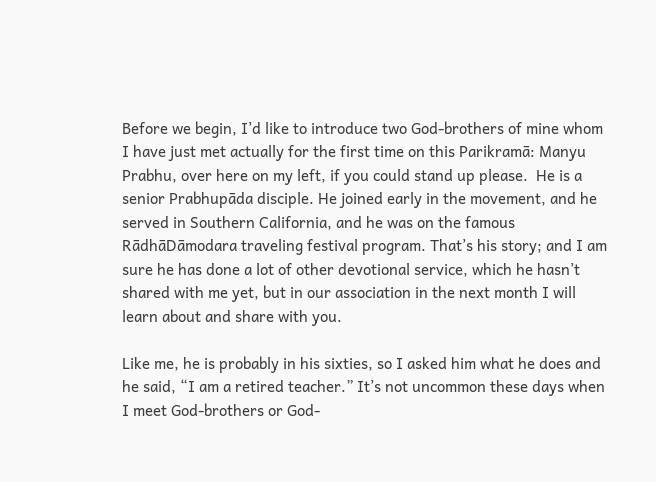Before we begin, I’d like to introduce two God-brothers of mine whom I have just met actually for the first time on this Parikramā: Manyu Prabhu, over here on my left, if you could stand up please.  He is a senior Prabhupāda disciple. He joined early in the movement, and he served in Southern California, and he was on the famous RādhāDāmodara traveling festival program. That’s his story; and I am sure he has done a lot of other devotional service, which he hasn’t shared with me yet, but in our association in the next month I will learn about and share with you.

Like me, he is probably in his sixties, so I asked him what he does and he said, “I am a retired teacher.” It’s not uncommon these days when I meet God-brothers or God-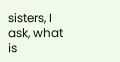sisters, I ask, what is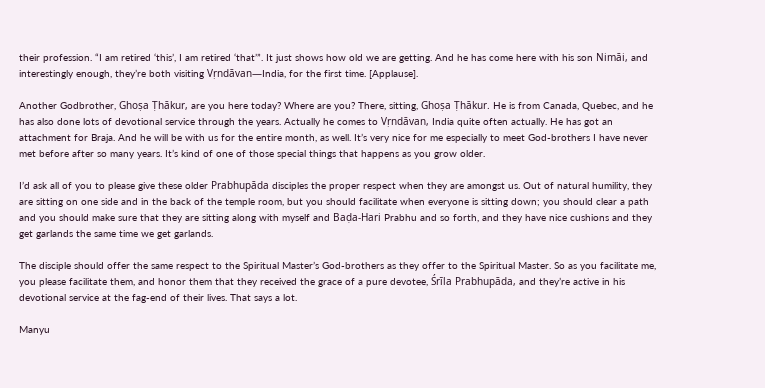their profession. “I am retired ‘this’, I am retired ‘that’”. It just shows how old we are getting. And he has come here with his son Nimāi, and interestingly enough, they’re both visiting Vṛndāvan—India, for the first time. [Applause].

Another Godbrother, Ghoṣa Ṭhākur, are you here today? Where are you? There, sitting, Ghoṣa Ṭhākur. He is from Canada, Quebec, and he has also done lots of devotional service through the years. Actually he comes to Vṛndāvan, India quite often actually. He has got an attachment for Braja. And he will be with us for the entire month, as well. It’s very nice for me especially to meet God-brothers I have never met before after so many years. It’s kind of one of those special things that happens as you grow older.

I’d ask all of you to please give these older Prabhupāda disciples the proper respect when they are amongst us. Out of natural humility, they are sitting on one side and in the back of the temple room, but you should facilitate when everyone is sitting down; you should clear a path and you should make sure that they are sitting along with myself and Baḍa-Hari Prabhu and so forth, and they have nice cushions and they get garlands the same time we get garlands.

The disciple should offer the same respect to the Spiritual Master’s God-brothers as they offer to the Spiritual Master. So as you facilitate me, you please facilitate them, and honor them that they received the grace of a pure devotee, Śrīla Prabhupāda, and they’re active in his devotional service at the fag-end of their lives. That says a lot.

Manyu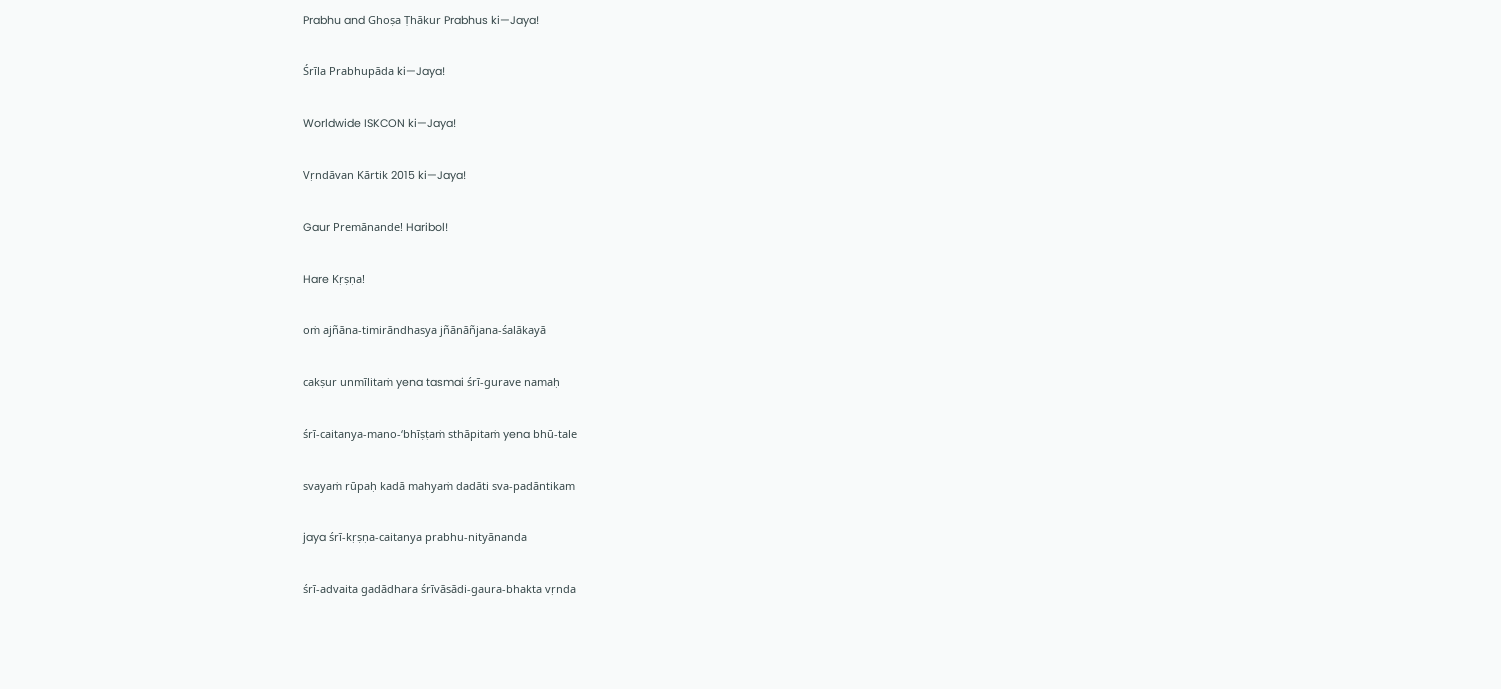Prabhu and Ghoṣa Ṭhākur Prabhus ki—Jaya!

Śrīla Prabhupāda ki—Jaya!

Worldwide ISKCON ki—Jaya!

Vṛndāvan Kārtik 2015 ki—Jaya!

Gaur Premānande! Haribol!

Hare Kṛṣṇa!

oṁ ajñāna-timirāndhasya jñānāñjana-śalākayā

cakṣur unmīlitaṁ yena tasmai śrī-gurave namaḥ

śrī-caitanya-mano-‘bhīṣṭaṁ sthāpitaṁ yena bhū-tale

svayaṁ rūpaḥ kadā mahyaṁ dadāti sva-padāntikam

jaya śrī-kṛṣṇa-caitanya prabhu-nityānanda

śrī-advaita gadādhara śrīvāsādi-gaura-bhakta vṛnda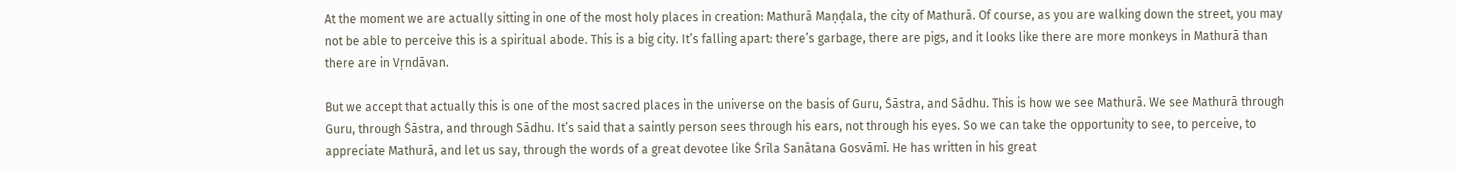At the moment we are actually sitting in one of the most holy places in creation: Mathurā Maṇḍala, the city of Mathurā. Of course, as you are walking down the street, you may not be able to perceive this is a spiritual abode. This is a big city. It’s falling apart: there’s garbage, there are pigs, and it looks like there are more monkeys in Mathurā than there are in Vṛndāvan.

But we accept that actually this is one of the most sacred places in the universe on the basis of Guru, Śāstra, and Sādhu. This is how we see Mathurā. We see Mathurā through Guru, through Śāstra, and through Sādhu. It’s said that a saintly person sees through his ears, not through his eyes. So we can take the opportunity to see, to perceive, to appreciate Mathurā, and let us say, through the words of a great devotee like Śrīla Sanātana Gosvāmī. He has written in his great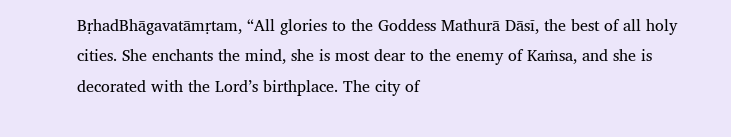BṛhadBhāgavatāmṛtam, “All glories to the Goddess Mathurā Dāsī, the best of all holy cities. She enchants the mind, she is most dear to the enemy of Kaṁsa, and she is decorated with the Lord’s birthplace. The city of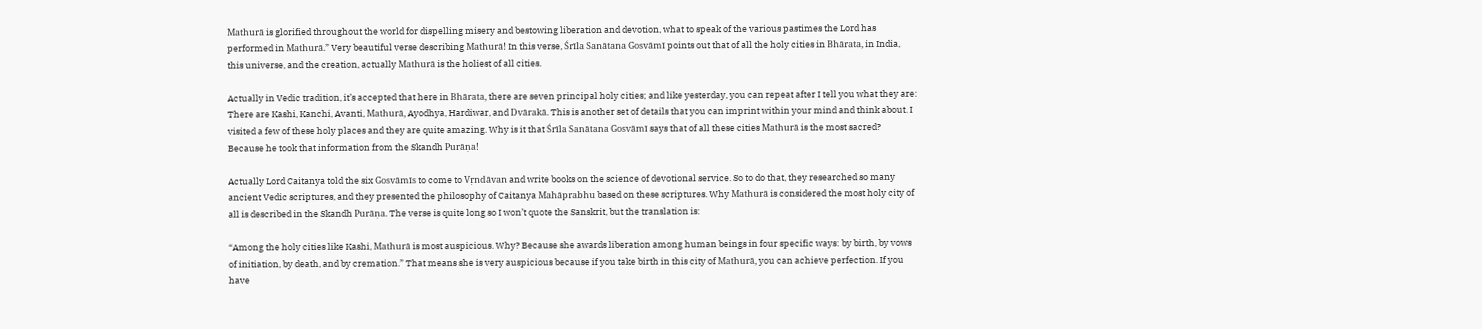Mathurā is glorified throughout the world for dispelling misery and bestowing liberation and devotion, what to speak of the various pastimes the Lord has performed in Mathurā.” Very beautiful verse describing Mathurā! In this verse, Śrīla Sanātana Gosvāmī points out that of all the holy cities in Bhārata, in India, this universe, and the creation, actually Mathurā is the holiest of all cities.

Actually in Vedic tradition, it’s accepted that here in Bhārata, there are seven principal holy cities; and like yesterday, you can repeat after I tell you what they are: There are Kashi, Kanchi, Avanti, Mathurā, Ayodhya, Hardiwar, and Dvārakā. This is another set of details that you can imprint within your mind and think about. I visited a few of these holy places and they are quite amazing. Why is it that Śrīla Sanātana Gosvāmī says that of all these cities Mathurā is the most sacred? Because he took that information from the Skandh Purāṇa!

Actually Lord Caitanya told the six Gosvāmīs to come to Vṛndāvan and write books on the science of devotional service. So to do that, they researched so many ancient Vedic scriptures, and they presented the philosophy of Caitanya Mahāprabhu based on these scriptures. Why Mathurā is considered the most holy city of all is described in the Skandh Purāṇa. The verse is quite long so I won’t quote the Sanskrit, but the translation is:

“Among the holy cities like Kashi, Mathurā is most auspicious. Why? Because she awards liberation among human beings in four specific ways: by birth, by vows of initiation, by death, and by cremation.” That means she is very auspicious because if you take birth in this city of Mathurā, you can achieve perfection. If you have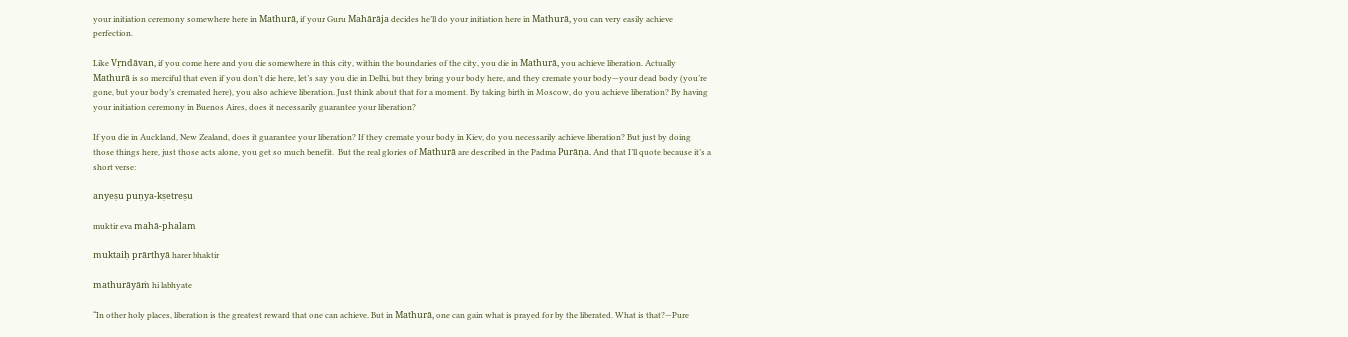your initiation ceremony somewhere here in Mathurā, if your Guru Mahārāja decides he’ll do your initiation here in Mathurā, you can very easily achieve perfection.

Like Vṛndāvan, if you come here and you die somewhere in this city, within the boundaries of the city, you die in Mathurā, you achieve liberation. Actually Mathurā is so merciful that even if you don’t die here, let’s say you die in Delhi, but they bring your body here, and they cremate your body—your dead body (you’re gone, but your body’s cremated here), you also achieve liberation. Just think about that for a moment. By taking birth in Moscow, do you achieve liberation? By having your initiation ceremony in Buenos Aires, does it necessarily guarantee your liberation?

If you die in Auckland, New Zealand, does it guarantee your liberation? If they cremate your body in Kiev, do you necessarily achieve liberation? But just by doing those things here, just those acts alone, you get so much benefit.  But the real glories of Mathurā are described in the Padma Purāṇa. And that I’ll quote because it’s a short verse:

anyeṣu puṇya-kṣetreṣu

muktir eva mahā-phalam

muktaiḥ prārthyā harer bhaktir

mathurāyāṁ hi labhyate

“In other holy places, liberation is the greatest reward that one can achieve. But in Mathurā, one can gain what is prayed for by the liberated. What is that?—Pure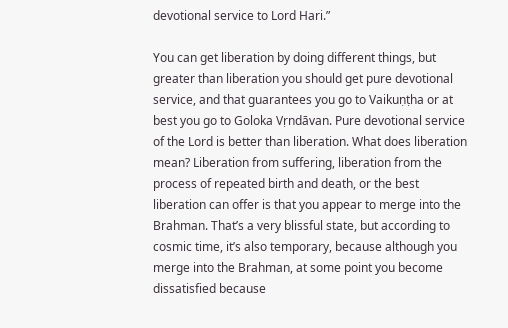devotional service to Lord Hari.”

You can get liberation by doing different things, but greater than liberation you should get pure devotional service, and that guarantees you go to Vaikuṇṭha or at best you go to Goloka Vṛndāvan. Pure devotional service of the Lord is better than liberation. What does liberation mean? Liberation from suffering, liberation from the process of repeated birth and death, or the best liberation can offer is that you appear to merge into the Brahman. That’s a very blissful state, but according to cosmic time, it’s also temporary, because although you merge into the Brahman, at some point you become dissatisfied because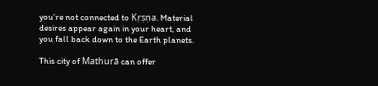you’re not connected to Kṛṣṇa. Material desires appear again in your heart, and you fall back down to the Earth planets.

This city of Mathurā can offer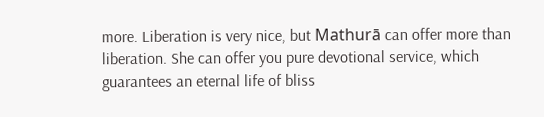more. Liberation is very nice, but Mathurā can offer more than liberation. She can offer you pure devotional service, which guarantees an eternal life of bliss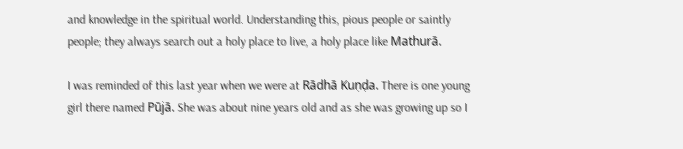and knowledge in the spiritual world. Understanding this, pious people or saintly people; they always search out a holy place to live, a holy place like Mathurā.

I was reminded of this last year when we were at Rādhā Kuṇḍa. There is one young girl there named Pūjā. She was about nine years old and as she was growing up so I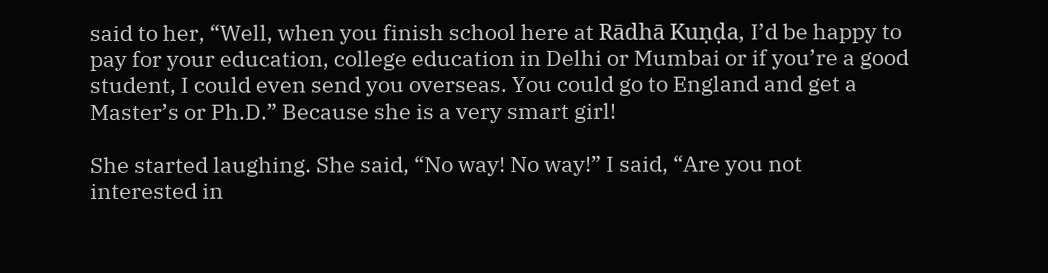said to her, “Well, when you finish school here at Rādhā Kuṇḍa, I’d be happy to pay for your education, college education in Delhi or Mumbai or if you’re a good student, I could even send you overseas. You could go to England and get a Master’s or Ph.D.” Because she is a very smart girl!

She started laughing. She said, “No way! No way!” I said, “Are you not interested in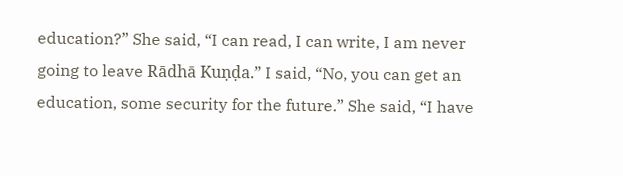education?” She said, “I can read, I can write, I am never going to leave Rādhā Kuṇḍa.” I said, “No, you can get an education, some security for the future.” She said, “I have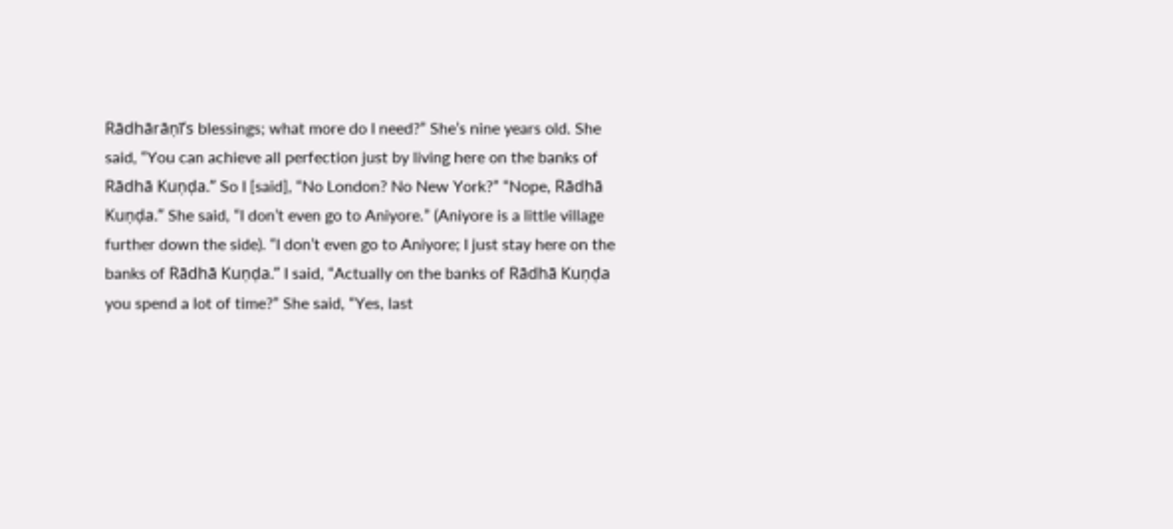Rādhārāṇī’s blessings; what more do I need?” She’s nine years old. She said, “You can achieve all perfection just by living here on the banks of Rādhā Kuṇḍa.” So I [said], “No London? No New York?” “Nope, Rādhā Kuṇḍa.” She said, “I don’t even go to Aniyore.” (Aniyore is a little village further down the side). “I don’t even go to Aniyore; I just stay here on the banks of Rādhā Kuṇḍa.” I said, “Actually on the banks of Rādhā Kuṇḍa you spend a lot of time?” She said, “Yes, last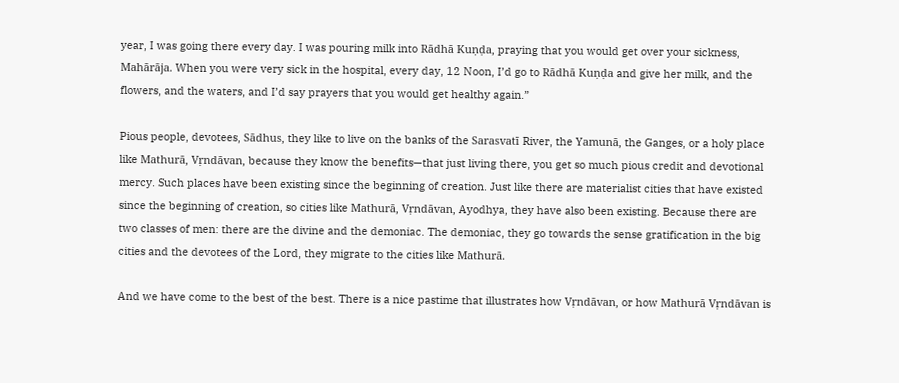year, I was going there every day. I was pouring milk into Rādhā Kuṇḍa, praying that you would get over your sickness, Mahārāja. When you were very sick in the hospital, every day, 12 Noon, I’d go to Rādhā Kuṇḍa and give her milk, and the flowers, and the waters, and I’d say prayers that you would get healthy again.”

Pious people, devotees, Sādhus, they like to live on the banks of the Sarasvatī River, the Yamunā, the Ganges, or a holy place like Mathurā, Vṛndāvan, because they know the benefits—that just living there, you get so much pious credit and devotional mercy. Such places have been existing since the beginning of creation. Just like there are materialist cities that have existed since the beginning of creation, so cities like Mathurā, Vṛndāvan, Ayodhya, they have also been existing. Because there are two classes of men: there are the divine and the demoniac. The demoniac, they go towards the sense gratification in the big cities and the devotees of the Lord, they migrate to the cities like Mathurā.

And we have come to the best of the best. There is a nice pastime that illustrates how Vṛndāvan, or how Mathurā Vṛndāvan is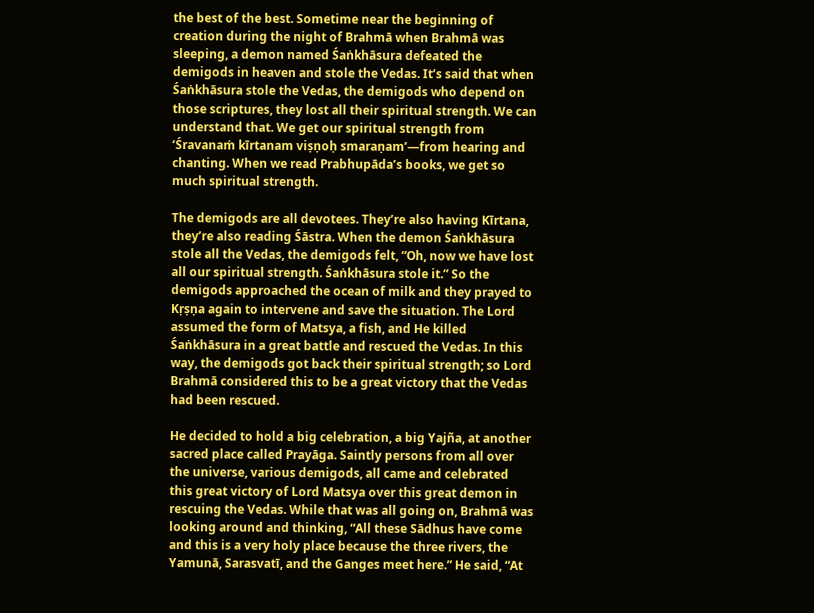the best of the best. Sometime near the beginning of creation during the night of Brahmā when Brahmā was sleeping, a demon named Śaṅkhāsura defeated the demigods in heaven and stole the Vedas. It’s said that when Śaṅkhāsura stole the Vedas, the demigods who depend on those scriptures, they lost all their spiritual strength. We can understand that. We get our spiritual strength from ‘Śravanaṁ kīrtanam viṣṇoḥ smaraṇam’—from hearing and chanting. When we read Prabhupāda’s books, we get so much spiritual strength.

The demigods are all devotees. They’re also having Kīrtana, they’re also reading Śāstra. When the demon Śaṅkhāsura stole all the Vedas, the demigods felt, “Oh, now we have lost all our spiritual strength. Śaṅkhāsura stole it.” So the demigods approached the ocean of milk and they prayed to Kṛṣṇa again to intervene and save the situation. The Lord assumed the form of Matsya, a fish, and He killed Śaṅkhāsura in a great battle and rescued the Vedas. In this way, the demigods got back their spiritual strength; so Lord Brahmā considered this to be a great victory that the Vedas had been rescued.

He decided to hold a big celebration, a big Yajña, at another sacred place called Prayāga. Saintly persons from all over the universe, various demigods, all came and celebrated this great victory of Lord Matsya over this great demon in rescuing the Vedas. While that was all going on, Brahmā was looking around and thinking, “All these Sādhus have come and this is a very holy place because the three rivers, the Yamunā, Sarasvatī, and the Ganges meet here.” He said, “At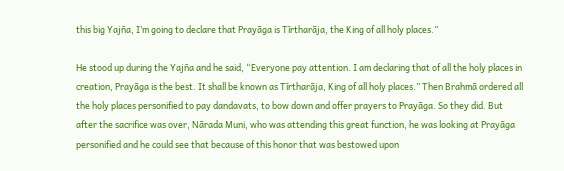this big Yajña, I’m going to declare that Prayāga is Tīrtharāja, the King of all holy places.”

He stood up during the Yajña and he said, “Everyone pay attention. I am declaring that of all the holy places in creation, Prayāga is the best. It shall be known as Tīrtharāja, King of all holy places.” Then Brahmā ordered all the holy places personified to pay dandavats, to bow down and offer prayers to Prayāga. So they did. But after the sacrifice was over, Nārada Muni, who was attending this great function, he was looking at Prayāga personified and he could see that because of this honor that was bestowed upon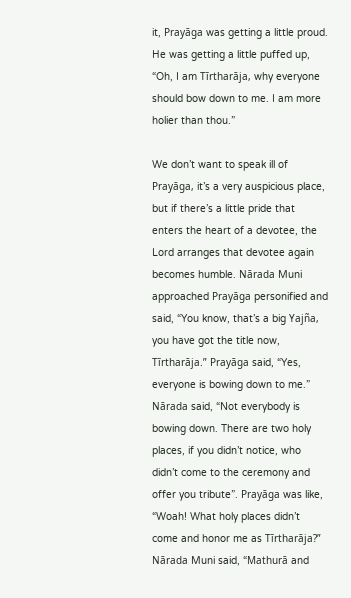it, Prayāga was getting a little proud. He was getting a little puffed up, “Oh, I am Tīrtharāja, why everyone should bow down to me. I am more holier than thou.”

We don’t want to speak ill of Prayāga, it’s a very auspicious place, but if there’s a little pride that enters the heart of a devotee, the Lord arranges that devotee again becomes humble. Nārada Muni approached Prayāga personified and said, “You know, that’s a big Yajña, you have got the title now, Tīrtharāja.” Prayāga said, “Yes, everyone is bowing down to me.” Nārada said, “Not everybody is bowing down. There are two holy places, if you didn’t notice, who didn’t come to the ceremony and offer you tribute”. Prayāga was like, “Woah! What holy places didn’t come and honor me as Tīrtharāja?” Nārada Muni said, “Mathurā and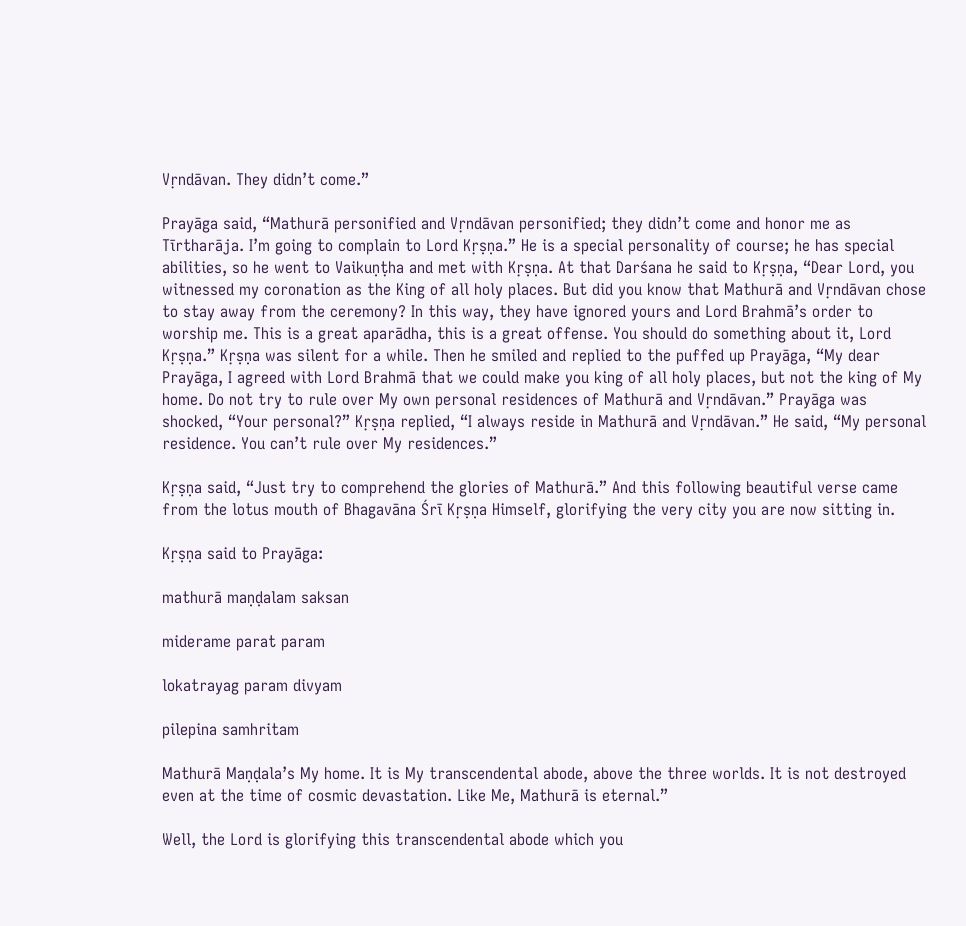Vṛndāvan. They didn’t come.”

Prayāga said, “Mathurā personified and Vṛndāvan personified; they didn’t come and honor me as Tīrtharāja. I’m going to complain to Lord Kṛṣṇa.” He is a special personality of course; he has special abilities, so he went to Vaikuṇṭha and met with Kṛṣṇa. At that Darśana he said to Kṛṣṇa, “Dear Lord, you witnessed my coronation as the King of all holy places. But did you know that Mathurā and Vṛndāvan chose to stay away from the ceremony? In this way, they have ignored yours and Lord Brahmā’s order to worship me. This is a great aparādha, this is a great offense. You should do something about it, Lord Kṛṣṇa.” Kṛṣṇa was silent for a while. Then he smiled and replied to the puffed up Prayāga, “My dear Prayāga, I agreed with Lord Brahmā that we could make you king of all holy places, but not the king of My home. Do not try to rule over My own personal residences of Mathurā and Vṛndāvan.” Prayāga was shocked, “Your personal?” Kṛṣṇa replied, “I always reside in Mathurā and Vṛndāvan.” He said, “My personal residence. You can’t rule over My residences.”

Kṛṣṇa said, “Just try to comprehend the glories of Mathurā.” And this following beautiful verse came from the lotus mouth of Bhagavāna Śrī Kṛṣṇa Himself, glorifying the very city you are now sitting in.

Kṛṣṇa said to Prayāga:

mathurā maṇḍalam saksan

miderame parat param

lokatrayag param divyam

pilepina samhritam

Mathurā Maṇḍala’s My home. It is My transcendental abode, above the three worlds. It is not destroyed even at the time of cosmic devastation. Like Me, Mathurā is eternal.”

Well, the Lord is glorifying this transcendental abode which you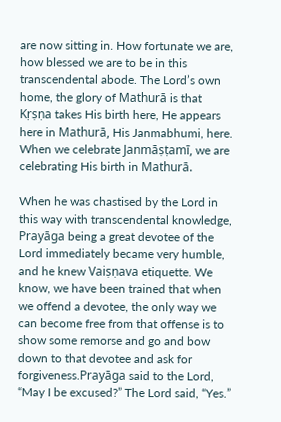are now sitting in. How fortunate we are, how blessed we are to be in this transcendental abode. The Lord’s own home, the glory of Mathurā is that Kṛṣṇa takes His birth here, He appears here in Mathurā, His Janmabhumi, here. When we celebrate Janmāṣṭamī, we are celebrating His birth in Mathurā.

When he was chastised by the Lord in this way with transcendental knowledge, Prayāga being a great devotee of the Lord immediately became very humble, and he knew Vaiṣṇava etiquette. We know, we have been trained that when we offend a devotee, the only way we can become free from that offense is to show some remorse and go and bow down to that devotee and ask for forgiveness.Prayāga said to the Lord, “May I be excused?” The Lord said, “Yes.”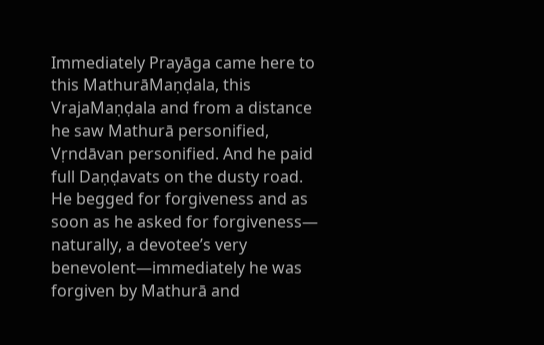Immediately Prayāga came here to this MathurāMaṇḍala, this VrajaMaṇḍala and from a distance he saw Mathurā personified, Vṛndāvan personified. And he paid full Daṇḍavats on the dusty road. He begged for forgiveness and as soon as he asked for forgiveness— naturally, a devotee’s very benevolent—immediately he was forgiven by Mathurā and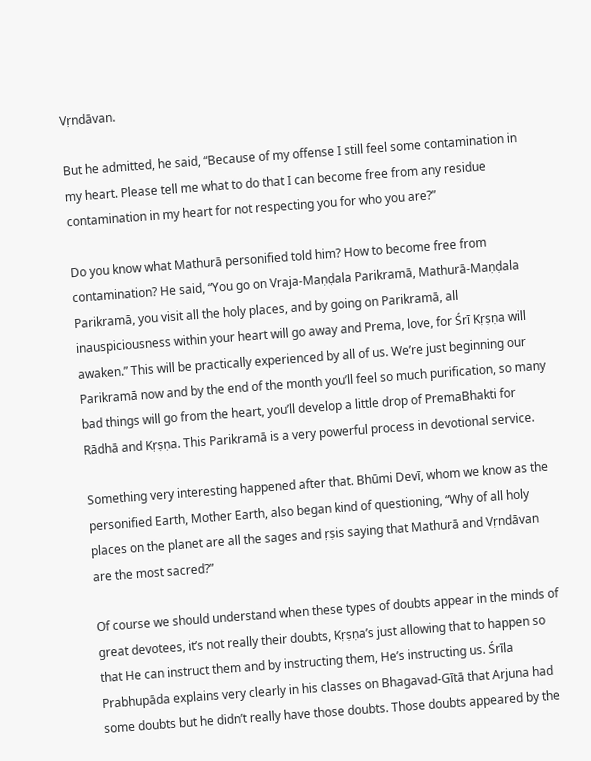Vṛndāvan.

But he admitted, he said, “Because of my offense I still feel some contamination in my heart. Please tell me what to do that I can become free from any residue contamination in my heart for not respecting you for who you are?”

Do you know what Mathurā personified told him? How to become free from contamination? He said, “You go on Vraja-Maṇḍala Parikramā, Mathurā-Maṇḍala Parikramā, you visit all the holy places, and by going on Parikramā, all inauspiciousness within your heart will go away and Prema, love, for Śrī Kṛṣṇa will awaken.” This will be practically experienced by all of us. We’re just beginning our Parikramā now and by the end of the month you’ll feel so much purification, so many bad things will go from the heart, you’ll develop a little drop of PremaBhakti for Rādhā and Kṛṣṇa. This Parikramā is a very powerful process in devotional service.

Something very interesting happened after that. Bhūmi Devī, whom we know as the personified Earth, Mother Earth, also began kind of questioning, “Why of all holy places on the planet are all the sages and ṛṣis saying that Mathurā and Vṛndāvan are the most sacred?”

Of course we should understand when these types of doubts appear in the minds of great devotees, it’s not really their doubts, Kṛṣṇa’s just allowing that to happen so that He can instruct them and by instructing them, He’s instructing us. Śrīla Prabhupāda explains very clearly in his classes on Bhagavad-Gītā that Arjuna had some doubts but he didn’t really have those doubts. Those doubts appeared by the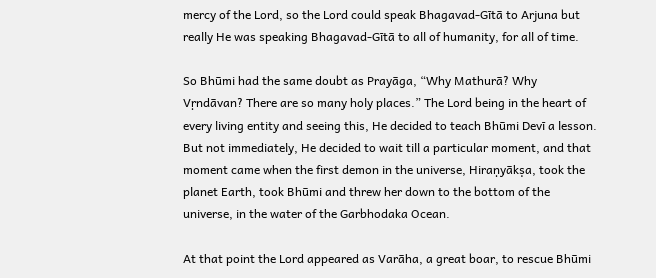mercy of the Lord, so the Lord could speak Bhagavad-Gītā to Arjuna but really He was speaking Bhagavad-Gītā to all of humanity, for all of time.

So Bhūmi had the same doubt as Prayāga, “Why Mathurā? Why Vṛndāvan? There are so many holy places.” The Lord being in the heart of every living entity and seeing this, He decided to teach Bhūmi Devī a lesson. But not immediately, He decided to wait till a particular moment, and that moment came when the first demon in the universe, Hiraṇyākṣa, took the planet Earth, took Bhūmi and threw her down to the bottom of the universe, in the water of the Garbhodaka Ocean.

At that point the Lord appeared as Varāha, a great boar, to rescue Bhūmi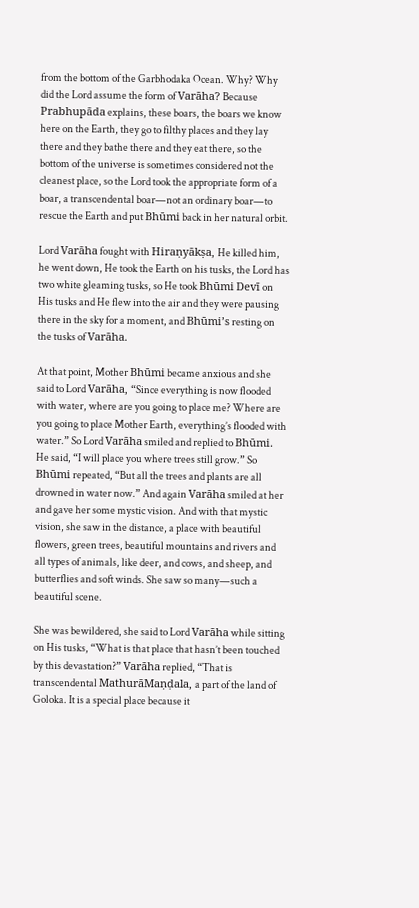from the bottom of the Garbhodaka Ocean. Why? Why did the Lord assume the form of Varāha? Because Prabhupāda explains, these boars, the boars we know here on the Earth, they go to filthy places and they lay there and they bathe there and they eat there, so the bottom of the universe is sometimes considered not the cleanest place, so the Lord took the appropriate form of a boar, a transcendental boar—not an ordinary boar—to rescue the Earth and put Bhūmi back in her natural orbit.

Lord Varāha fought with Hiraṇyākṣa, He killed him, he went down, He took the Earth on his tusks, the Lord has two white gleaming tusks, so He took Bhūmi Devī on His tusks and He flew into the air and they were pausing there in the sky for a moment, and Bhūmi’s resting on the tusks of Varāha.

At that point, Mother Bhūmi became anxious and she said to Lord Varāha, “Since everything is now flooded with water, where are you going to place me? Where are you going to place Mother Earth, everything’s flooded with water.” So Lord Varāha smiled and replied to Bhūmi. He said, “I will place you where trees still grow.” So Bhūmi repeated, “But all the trees and plants are all drowned in water now.” And again Varāha smiled at her and gave her some mystic vision. And with that mystic vision, she saw in the distance, a place with beautiful flowers, green trees, beautiful mountains and rivers and all types of animals, like deer, and cows, and sheep, and butterflies and soft winds. She saw so many—such a beautiful scene.

She was bewildered, she said to Lord Varāha while sitting on His tusks, “What is that place that hasn’t been touched by this devastation?” Varāha replied, “That is transcendental MathurāMaṇḍala, a part of the land of Goloka. It is a special place because it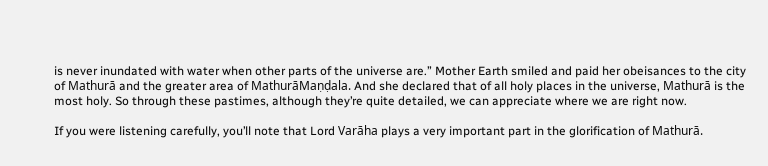is never inundated with water when other parts of the universe are.” Mother Earth smiled and paid her obeisances to the city of Mathurā and the greater area of MathurāMaṇḍala. And she declared that of all holy places in the universe, Mathurā is the most holy. So through these pastimes, although they’re quite detailed, we can appreciate where we are right now.

If you were listening carefully, you’ll note that Lord Varāha plays a very important part in the glorification of Mathurā.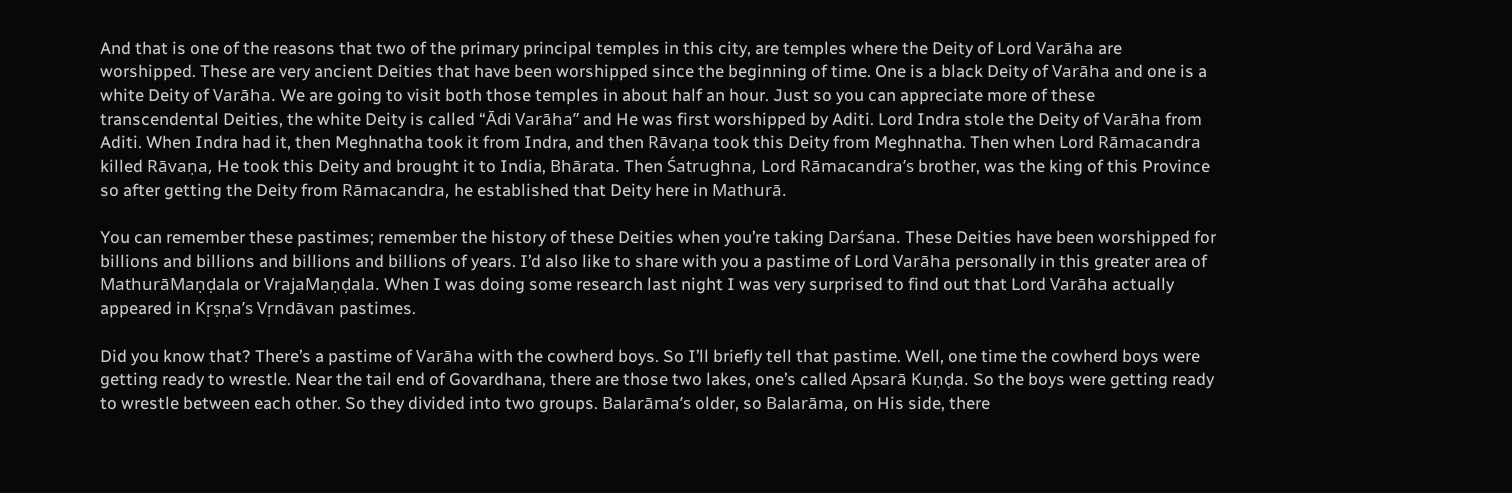And that is one of the reasons that two of the primary principal temples in this city, are temples where the Deity of Lord Varāha are worshipped. These are very ancient Deities that have been worshipped since the beginning of time. One is a black Deity of Varāha and one is a white Deity of Varāha. We are going to visit both those temples in about half an hour. Just so you can appreciate more of these transcendental Deities, the white Deity is called “Ādi Varāha” and He was first worshipped by Aditi. Lord Indra stole the Deity of Varāha from Aditi. When Indra had it, then Meghnatha took it from Indra, and then Rāvaṇa took this Deity from Meghnatha. Then when Lord Rāmacandra killed Rāvaṇa, He took this Deity and brought it to India, Bhārata. Then Śatrughna, Lord Rāmacandra’s brother, was the king of this Province so after getting the Deity from Rāmacandra, he established that Deity here in Mathurā.

You can remember these pastimes; remember the history of these Deities when you’re taking Darśana. These Deities have been worshipped for billions and billions and billions and billions of years. I’d also like to share with you a pastime of Lord Varāha personally in this greater area of MathurāMaṇḍala or VrajaMaṇḍala. When I was doing some research last night I was very surprised to find out that Lord Varāha actually appeared in Kṛṣṇa’s Vṛndāvan pastimes.

Did you know that? There’s a pastime of Varāha with the cowherd boys. So I’ll briefly tell that pastime. Well, one time the cowherd boys were getting ready to wrestle. Near the tail end of Govardhana, there are those two lakes, one’s called Apsarā Kuṇḍa. So the boys were getting ready to wrestle between each other. So they divided into two groups. Balarāma’s older, so Balarāma, on His side, there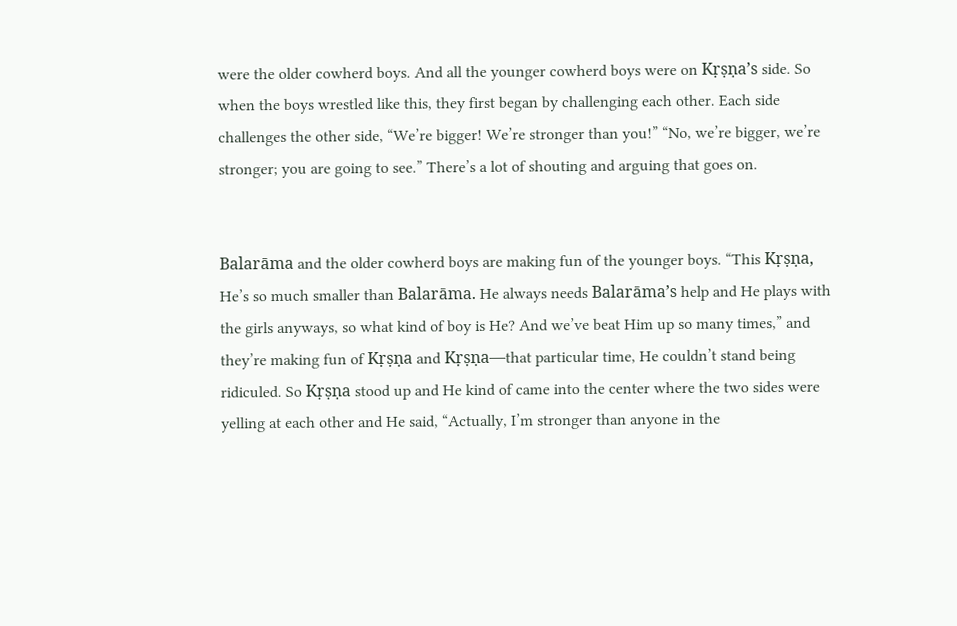were the older cowherd boys. And all the younger cowherd boys were on Kṛṣṇa’s side. So when the boys wrestled like this, they first began by challenging each other. Each side challenges the other side, “We’re bigger! We’re stronger than you!” “No, we’re bigger, we’re stronger; you are going to see.” There’s a lot of shouting and arguing that goes on.


Balarāma and the older cowherd boys are making fun of the younger boys. “This Kṛṣṇa, He’s so much smaller than Balarāma. He always needs Balarāma’s help and He plays with the girls anyways, so what kind of boy is He? And we’ve beat Him up so many times,” and they’re making fun of Kṛṣṇa and Kṛṣṇa—that particular time, He couldn’t stand being ridiculed. So Kṛṣṇa stood up and He kind of came into the center where the two sides were yelling at each other and He said, “Actually, I’m stronger than anyone in the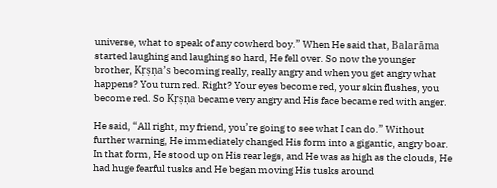universe, what to speak of any cowherd boy.” When He said that, Balarāma started laughing and laughing so hard, He fell over. So now the younger brother, Kṛṣṇa’s becoming really, really angry and when you get angry what happens? You turn red. Right? Your eyes become red, your skin flushes, you become red. So Kṛṣṇa became very angry and His face became red with anger.

He said, “All right, my friend, you’re going to see what I can do.” Without further warning, He immediately changed His form into a gigantic, angry boar. In that form, He stood up on His rear legs, and He was as high as the clouds, He had huge fearful tusks and He began moving His tusks around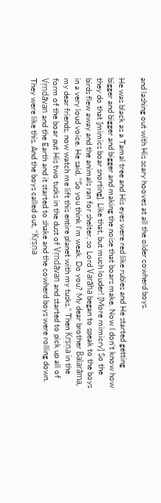and lashing out with His scary hooves at all the older cowherd boys.

He was black as a Tamal tree and His eyes were red like rubies and He started getting bigger and bigger and bigger and making the noise that boars make. Now I don’t know how they do that [mimics boar snorting]. Like that, but much louder! [More mimicry] So the birds flew away and the animals ran for shelter, so Lord Varāha began to speak to the boys in a very loud voice. He said, “So you think I’m weak. Do you? My dear brother Balarāma, my dear friends, now watch me lift this entire planet with my tusks.” Then Kṛṣṇa in the form of the boar put His two tusks in the dust of Vṛndāvan and started to pick up all of Vṛndāvan and the Earth and it started to shake and the cowherd boys were rolling down. They were like this. And the boys called out, “Kṛṣṇa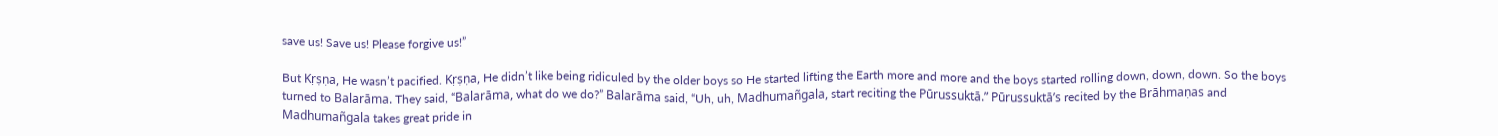save us! Save us! Please forgive us!”

But Kṛṣṇa, He wasn’t pacified. Kṛṣṇa, He didn’t like being ridiculed by the older boys so He started lifting the Earth more and more and the boys started rolling down, down, down. So the boys turned to Balarāma. They said, “Balarāma, what do we do?” Balarāma said, “Uh, uh, Madhumañgala, start reciting the Pūrussuktā.” Pūrussuktā’s recited by the Brāhmaṇas and Madhumañgala takes great pride in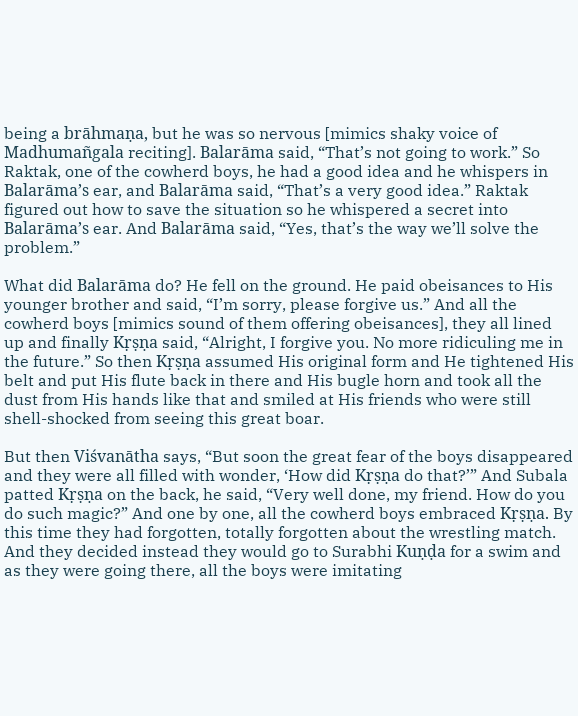being a brāhmaṇa, but he was so nervous [mimics shaky voice of Madhumañgala reciting]. Balarāma said, “That’s not going to work.” So Raktak, one of the cowherd boys, he had a good idea and he whispers in Balarāma’s ear, and Balarāma said, “That’s a very good idea.” Raktak figured out how to save the situation so he whispered a secret into Balarāma’s ear. And Balarāma said, “Yes, that’s the way we’ll solve the problem.”

What did Balarāma do? He fell on the ground. He paid obeisances to His younger brother and said, “I’m sorry, please forgive us.” And all the cowherd boys [mimics sound of them offering obeisances], they all lined up and finally Kṛṣṇa said, “Alright, I forgive you. No more ridiculing me in the future.” So then Kṛṣṇa assumed His original form and He tightened His belt and put His flute back in there and His bugle horn and took all the dust from His hands like that and smiled at His friends who were still shell-shocked from seeing this great boar.

But then Viśvanātha says, “But soon the great fear of the boys disappeared and they were all filled with wonder, ‘How did Kṛṣṇa do that?’” And Subala patted Kṛṣṇa on the back, he said, “Very well done, my friend. How do you do such magic?” And one by one, all the cowherd boys embraced Kṛṣṇa. By this time they had forgotten, totally forgotten about the wrestling match. And they decided instead they would go to Surabhi Kuṇḍa for a swim and as they were going there, all the boys were imitating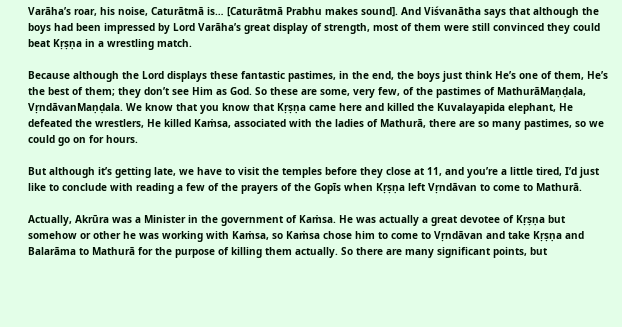Varāha’s roar, his noise, Caturātmā is… [Caturātmā Prabhu makes sound]. And Viśvanātha says that although the boys had been impressed by Lord Varāha’s great display of strength, most of them were still convinced they could beat Kṛṣṇa in a wrestling match.

Because although the Lord displays these fantastic pastimes, in the end, the boys just think He’s one of them, He’s the best of them; they don’t see Him as God. So these are some, very few, of the pastimes of MathurāMaṇḍala, VṛndāvanMaṇḍala. We know that you know that Kṛṣṇa came here and killed the Kuvalayapida elephant, He defeated the wrestlers, He killed Kaṁsa, associated with the ladies of Mathurā, there are so many pastimes, so we could go on for hours.

But although it’s getting late, we have to visit the temples before they close at 11, and you’re a little tired, I’d just like to conclude with reading a few of the prayers of the Gopīs when Kṛṣṇa left Vṛndāvan to come to Mathurā.

Actually, Akrūra was a Minister in the government of Kaṁsa. He was actually a great devotee of Kṛṣṇa but somehow or other he was working with Kaṁsa, so Kaṁsa chose him to come to Vṛndāvan and take Kṛṣṇa and Balarāma to Mathurā for the purpose of killing them actually. So there are many significant points, but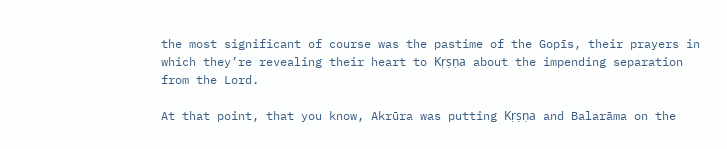the most significant of course was the pastime of the Gopīs, their prayers in which they’re revealing their heart to Kṛṣṇa about the impending separation from the Lord.

At that point, that you know, Akrūra was putting Kṛṣṇa and Balarāma on the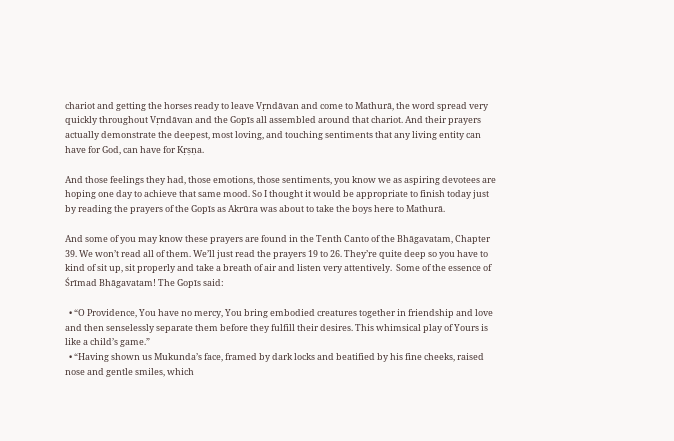chariot and getting the horses ready to leave Vṛndāvan and come to Mathurā, the word spread very quickly throughout Vṛndāvan and the Gopīs all assembled around that chariot. And their prayers actually demonstrate the deepest, most loving, and touching sentiments that any living entity can have for God, can have for Kṛṣṇa.

And those feelings they had, those emotions, those sentiments, you know we as aspiring devotees are hoping one day to achieve that same mood. So I thought it would be appropriate to finish today just by reading the prayers of the Gopīs as Akrūra was about to take the boys here to Mathurā.

And some of you may know these prayers are found in the Tenth Canto of the Bhāgavatam, Chapter 39. We won’t read all of them. We’ll just read the prayers 19 to 26. They’re quite deep so you have to kind of sit up, sit properly and take a breath of air and listen very attentively.  Some of the essence of Śrīmad Bhāgavatam! The Gopīs said:

  • “O Providence, You have no mercy, You bring embodied creatures together in friendship and love and then senselessly separate them before they fulfill their desires. This whimsical play of Yours is like a child’s game.”
  • “Having shown us Mukunda’s face, framed by dark locks and beatified by his fine cheeks, raised nose and gentle smiles, which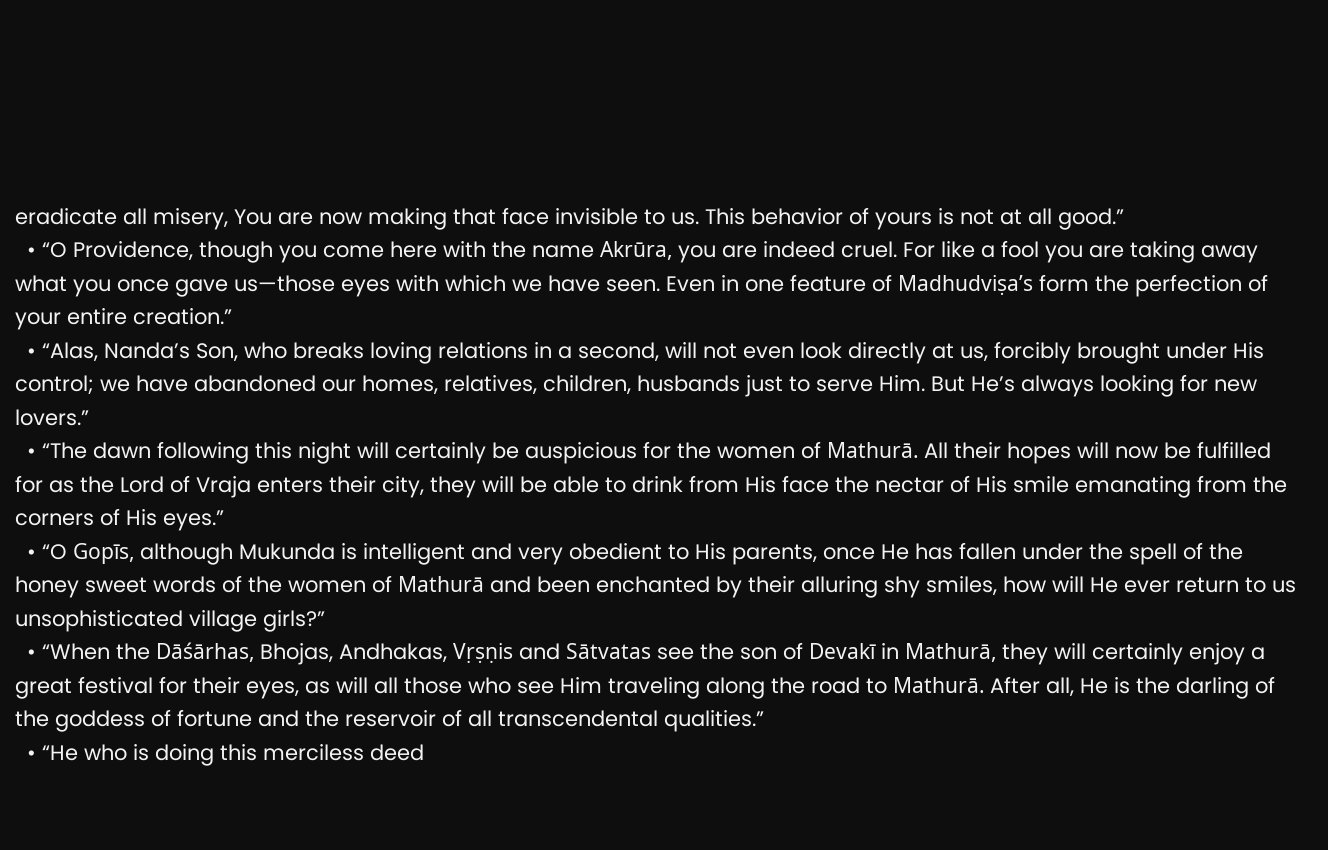eradicate all misery, You are now making that face invisible to us. This behavior of yours is not at all good.”
  • “O Providence, though you come here with the name Akrūra, you are indeed cruel. For like a fool you are taking away what you once gave us—those eyes with which we have seen. Even in one feature of Madhudviṣa’s form the perfection of your entire creation.”
  • “Alas, Nanda’s Son, who breaks loving relations in a second, will not even look directly at us, forcibly brought under His control; we have abandoned our homes, relatives, children, husbands just to serve Him. But He’s always looking for new lovers.”
  • “The dawn following this night will certainly be auspicious for the women of Mathurā. All their hopes will now be fulfilled for as the Lord of Vraja enters their city, they will be able to drink from His face the nectar of His smile emanating from the corners of His eyes.”
  • “O Gopīs, although Mukunda is intelligent and very obedient to His parents, once He has fallen under the spell of the honey sweet words of the women of Mathurā and been enchanted by their alluring shy smiles, how will He ever return to us unsophisticated village girls?”
  • “When the Dāśārhas, Bhojas, Andhakas, Vṛṣṇis and Sātvatas see the son of Devakī in Mathurā, they will certainly enjoy a great festival for their eyes, as will all those who see Him traveling along the road to Mathurā. After all, He is the darling of the goddess of fortune and the reservoir of all transcendental qualities.”
  • “He who is doing this merciless deed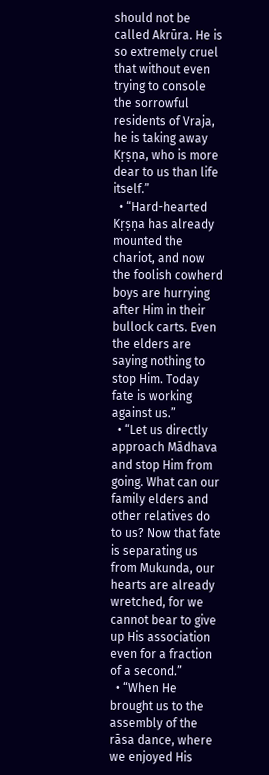should not be called Akrūra. He is so extremely cruel that without even trying to console the sorrowful residents of Vraja, he is taking away Kṛṣṇa, who is more dear to us than life itself.”
  • “Hard-hearted Kṛṣṇa has already mounted the chariot, and now the foolish cowherd boys are hurrying after Him in their bullock carts. Even the elders are saying nothing to stop Him. Today fate is working against us.”
  • “Let us directly approach Mādhava  and stop Him from going. What can our family elders and other relatives do to us? Now that fate is separating us from Mukunda, our hearts are already wretched, for we cannot bear to give up His association even for a fraction of a second.”
  • “When He brought us to the assembly of the rāsa dance, where we enjoyed His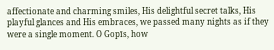affectionate and charming smiles, His delightful secret talks, His playful glances and His embraces, we passed many nights as if they were a single moment. O Gopīs, how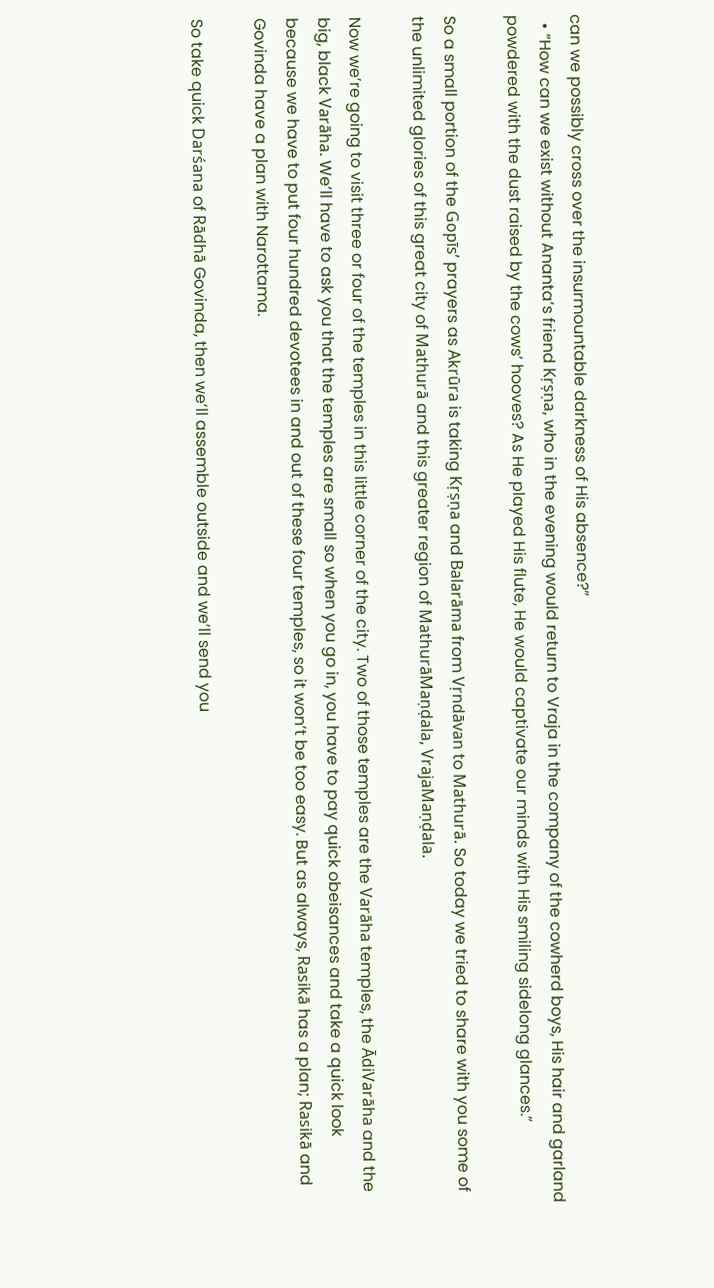can we possibly cross over the insurmountable darkness of His absence?”
  • “How can we exist without Ananta’s friend Kṛṣṇa, who in the evening would return to Vraja in the company of the cowherd boys, His hair and garland powdered with the dust raised by the cows’ hooves? As He played His flute, He would captivate our minds with His smiling sidelong glances.”

So a small portion of the Gopīs’ prayers as Akrūra is taking Kṛṣṇa and Balarāma from Vṛndāvan to Mathurā. So today we tried to share with you some of the unlimited glories of this great city of Mathurā and this greater region of MathurāMaṇḍala, VrajaMaṇḍala.

Now we’re going to visit three or four of the temples in this little corner of the city. Two of those temples are the Varāha temples, the ĀdiVarāha and the big, black Varāha. We’ll have to ask you that the temples are small so when you go in, you have to pay quick obeisances and take a quick look because we have to put four hundred devotees in and out of these four temples, so it won’t be too easy. But as always, Rasikā has a plan; Rasikā and Govinda have a plan with Narottama.

So take quick Darśana of Rādhā Govinda, then we’ll assemble outside and we’ll send you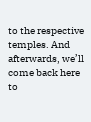to the respective temples. And afterwards, we’ll come back here to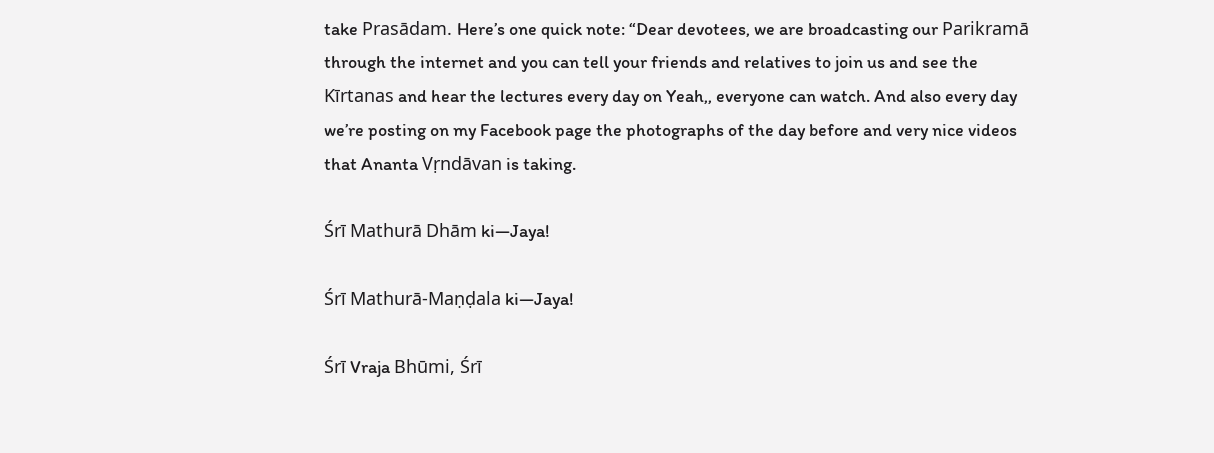take Prasādam. Here’s one quick note: “Dear devotees, we are broadcasting our Parikramā through the internet and you can tell your friends and relatives to join us and see the Kīrtanas and hear the lectures every day on Yeah,, everyone can watch. And also every day we’re posting on my Facebook page the photographs of the day before and very nice videos that Ananta Vṛndāvan is taking.

Śrī Mathurā Dhām ki—Jaya!

Śrī Mathurā-Maṇḍala ki—Jaya!

Śrī Vraja Bhūmi, Śrī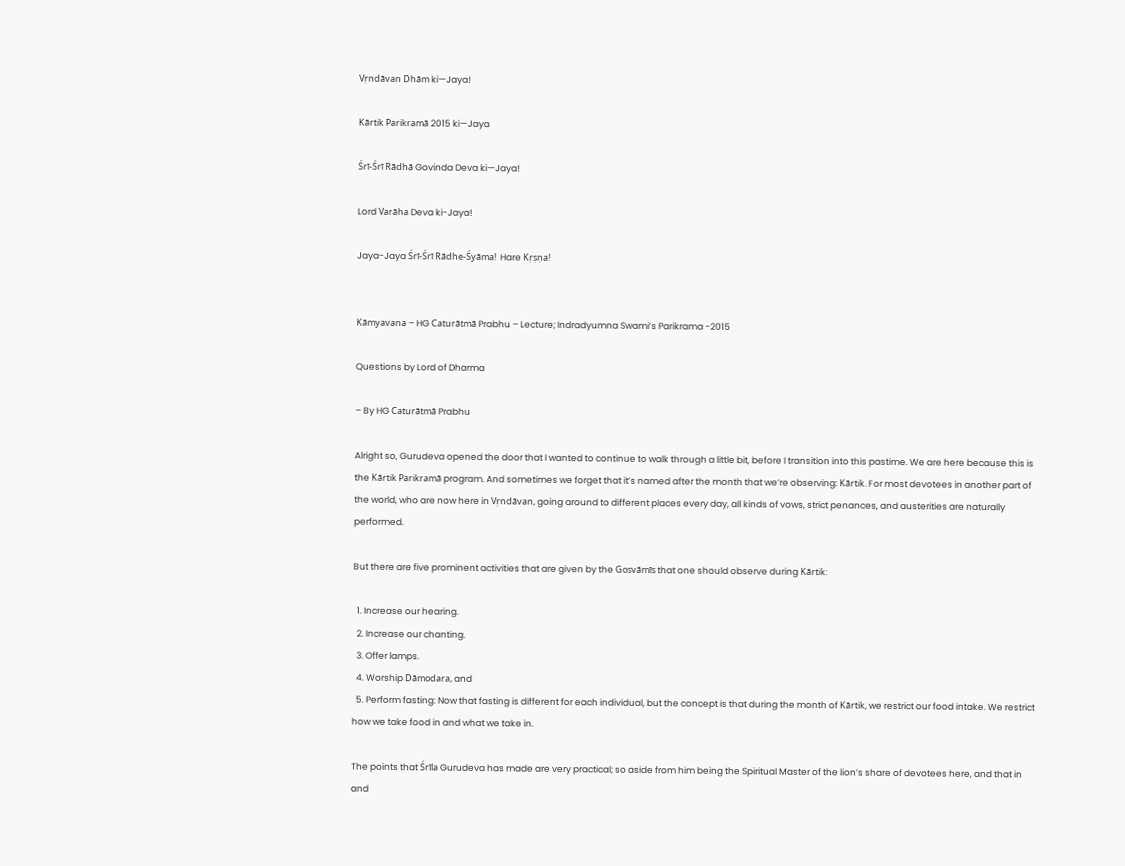Vṛndāvan Dhām ki—Jaya!

Kārtik Parikramā 2015 ki—Jaya

Śrī-Śrī Rādhā Govinda Deva ki—Jaya!

Lord Varāha Deva ki-Jaya!

Jaya-Jaya Śrī-Śrī Rādhe-Śyāma!  Hare Kṛṣṇa!


Kāmyavana – HG Caturātmā Prabhu – Lecture; Indradyumna Swami’s Parikrama -2015

Questions by Lord of Dharma

– By HG Caturātmā Prabhu

Alright so, Gurudeva opened the door that I wanted to continue to walk through a little bit, before I transition into this pastime. We are here because this is the Kārtik Parikramā program. And sometimes we forget that it’s named after the month that we’re observing: Kārtik. For most devotees in another part of the world, who are now here in Vṛndāvan, going around to different places every day, all kinds of vows, strict penances, and austerities are naturally performed.

But there are five prominent activities that are given by the Gosvāmīs that one should observe during Kārtik:

  1. Increase our hearing.
  2. Increase our chanting.
  3. Offer lamps.
  4. Worship Dāmodara, and
  5. Perform fasting: Now that fasting is different for each individual, but the concept is that during the month of Kārtik, we restrict our food intake. We restrict how we take food in and what we take in.

The points that Śrīla Gurudeva has made are very practical; so aside from him being the Spiritual Master of the lion’s share of devotees here, and that in and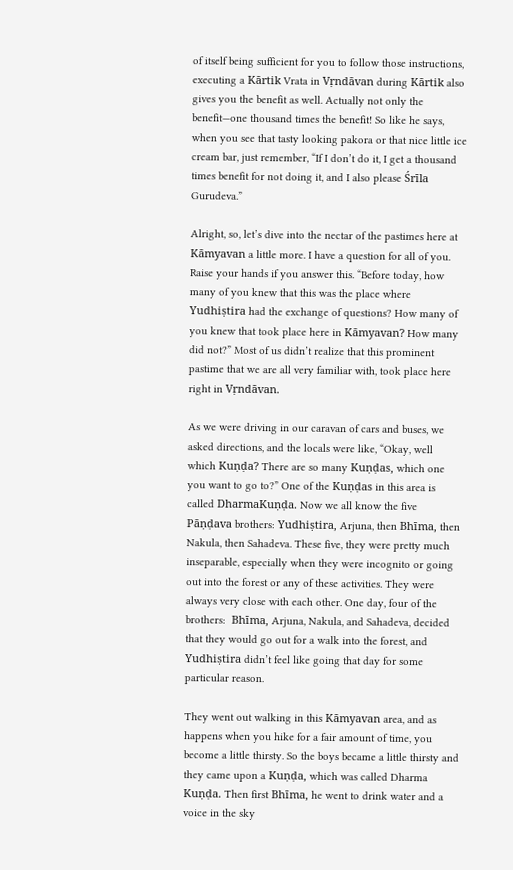of itself being sufficient for you to follow those instructions, executing a Kārtik Vrata in Vṛndāvan during Kārtik also gives you the benefit as well. Actually not only the benefit—one thousand times the benefit! So like he says, when you see that tasty looking pakora or that nice little ice cream bar, just remember, “If I don’t do it, I get a thousand times benefit for not doing it, and I also please Śrīla Gurudeva.”

Alright, so, let’s dive into the nectar of the pastimes here at Kāmyavan a little more. I have a question for all of you. Raise your hands if you answer this. “Before today, how many of you knew that this was the place where Yudhiṣtira had the exchange of questions? How many of you knew that took place here in Kāmyavan? How many did not?” Most of us didn’t realize that this prominent pastime that we are all very familiar with, took place here right in Vṛndāvan.

As we were driving in our caravan of cars and buses, we asked directions, and the locals were like, “Okay, well which Kuṇḍa? There are so many Kuṇḍas, which one you want to go to?” One of the Kuṇḍas in this area is called DharmaKuṇḍa. Now we all know the five Pāṇḍava brothers: Yudhiṣtira, Arjuna, then Bhīma, then Nakula, then Sahadeva. These five, they were pretty much inseparable, especially when they were incognito or going out into the forest or any of these activities. They were always very close with each other. One day, four of the brothers:  Bhīma, Arjuna, Nakula, and Sahadeva, decided that they would go out for a walk into the forest, and Yudhiṣtira didn’t feel like going that day for some particular reason.

They went out walking in this Kāmyavan area, and as happens when you hike for a fair amount of time, you become a little thirsty. So the boys became a little thirsty and they came upon a Kuṇḍa, which was called Dharma Kuṇḍa. Then first Bhīma, he went to drink water and a voice in the sky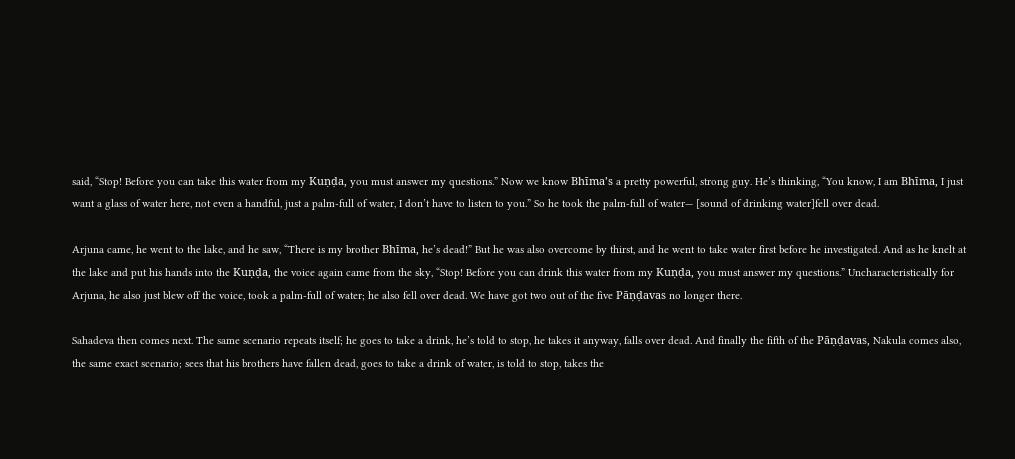said, “Stop! Before you can take this water from my Kuṇḍa, you must answer my questions.” Now we know Bhīma’s a pretty powerful, strong guy. He’s thinking, “You know, I am Bhīma, I just want a glass of water here, not even a handful, just a palm-full of water, I don’t have to listen to you.” So he took the palm-full of water— [sound of drinking water]fell over dead.

Arjuna came, he went to the lake, and he saw, “There is my brother Bhīma, he’s dead!” But he was also overcome by thirst, and he went to take water first before he investigated. And as he knelt at the lake and put his hands into the Kuṇḍa, the voice again came from the sky, “Stop! Before you can drink this water from my Kuṇḍa, you must answer my questions.” Uncharacteristically for Arjuna, he also just blew off the voice, took a palm-full of water; he also fell over dead. We have got two out of the five Pāṇḍavas no longer there.

Sahadeva then comes next. The same scenario repeats itself; he goes to take a drink, he’s told to stop, he takes it anyway, falls over dead. And finally the fifth of the Pāṇḍavas, Nakula comes also, the same exact scenario; sees that his brothers have fallen dead, goes to take a drink of water, is told to stop, takes the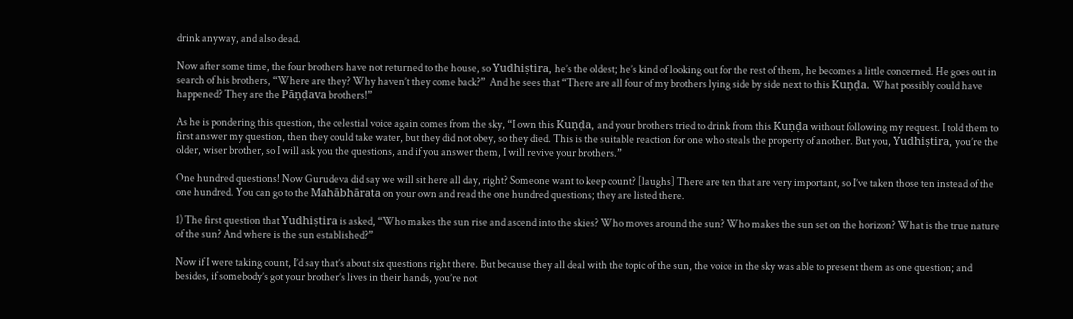drink anyway, and also dead.

Now after some time, the four brothers have not returned to the house, so Yudhiṣtira, he’s the oldest; he’s kind of looking out for the rest of them, he becomes a little concerned. He goes out in search of his brothers, “Where are they? Why haven’t they come back?”  And he sees that “There are all four of my brothers lying side by side next to this Kuṇḍa. What possibly could have happened? They are the Pāṇḍava brothers!”

As he is pondering this question, the celestial voice again comes from the sky, “I own this Kuṇḍa, and your brothers tried to drink from this Kuṇḍa without following my request. I told them to first answer my question, then they could take water, but they did not obey, so they died. This is the suitable reaction for one who steals the property of another. But you, Yudhiṣtira, you’re the older, wiser brother, so I will ask you the questions, and if you answer them, I will revive your brothers.”

One hundred questions! Now Gurudeva did say we will sit here all day, right? Someone want to keep count? [laughs] There are ten that are very important, so I’ve taken those ten instead of the one hundred. You can go to the Mahābhārata on your own and read the one hundred questions; they are listed there.

1) The first question that Yudhiṣtira is asked, “Who makes the sun rise and ascend into the skies? Who moves around the sun? Who makes the sun set on the horizon? What is the true nature of the sun? And where is the sun established?”

Now if I were taking count, I’d say that’s about six questions right there. But because they all deal with the topic of the sun, the voice in the sky was able to present them as one question; and besides, if somebody’s got your brother’s lives in their hands, you’re not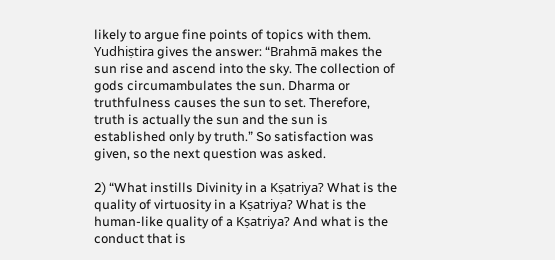likely to argue fine points of topics with them. Yudhiṣtira gives the answer: “Brahmā makes the sun rise and ascend into the sky. The collection of gods circumambulates the sun. Dharma or truthfulness causes the sun to set. Therefore, truth is actually the sun and the sun is established only by truth.” So satisfaction was given, so the next question was asked.

2) “What instills Divinity in a Kṣatriya? What is the quality of virtuosity in a Kṣatriya? What is the human-like quality of a Kṣatriya? And what is the conduct that is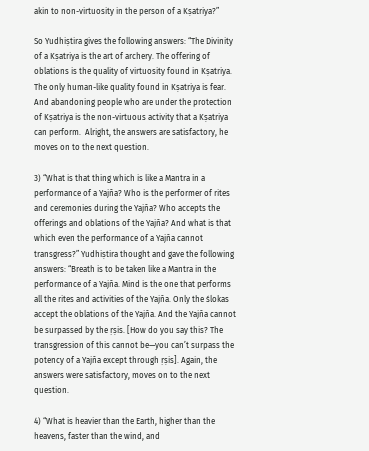akin to non-virtuosity in the person of a Kṣatriya?”

So Yudhiṣtira gives the following answers: “The Divinity of a Kṣatriya is the art of archery. The offering of oblations is the quality of virtuosity found in Kṣatriya. The only human-like quality found in Kṣatriya is fear. And abandoning people who are under the protection of Kṣatriya is the non-virtuous activity that a Kṣatriya can perform.  Alright, the answers are satisfactory, he moves on to the next question.

3) “What is that thing which is like a Mantra in a performance of a Yajña? Who is the performer of rites and ceremonies during the Yajña? Who accepts the offerings and oblations of the Yajña? And what is that which even the performance of a Yajña cannot transgress?” Yudhiṣtira thought and gave the following answers: “Breath is to be taken like a Mantra in the performance of a Yajña. Mind is the one that performs all the rites and activities of the Yajña. Only the ślokas accept the oblations of the Yajña. And the Yajña cannot be surpassed by the ṛṣis. [How do you say this? The transgression of this cannot be—you can’t surpass the potency of a Yajña except through ṛṣis]. Again, the answers were satisfactory, moves on to the next question.

4) “What is heavier than the Earth, higher than the heavens, faster than the wind, and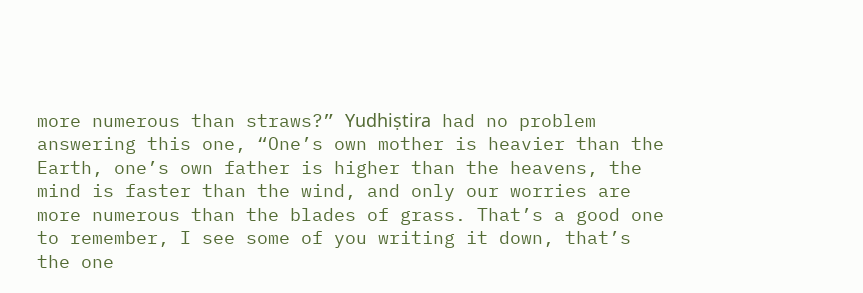more numerous than straws?” Yudhiṣtira had no problem answering this one, “One’s own mother is heavier than the Earth, one’s own father is higher than the heavens, the mind is faster than the wind, and only our worries are more numerous than the blades of grass. That’s a good one to remember, I see some of you writing it down, that’s the one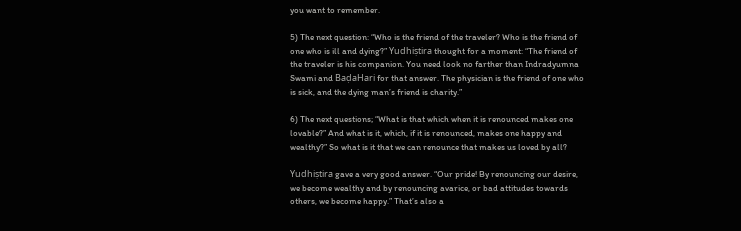you want to remember.

5) The next question: “Who is the friend of the traveler? Who is the friend of one who is ill and dying?” Yudhiṣtira thought for a moment: “The friend of the traveler is his companion. You need look no farther than Indradyumna Swami and BaḍaHari for that answer. The physician is the friend of one who is sick, and the dying man’s friend is charity.”

6) The next questions; “What is that which when it is renounced makes one lovable?” And what is it, which, if it is renounced, makes one happy and wealthy?” So what is it that we can renounce that makes us loved by all?

Yudhiṣtira gave a very good answer. “Our pride! By renouncing our desire, we become wealthy and by renouncing avarice, or bad attitudes towards others, we become happy.” That’s also a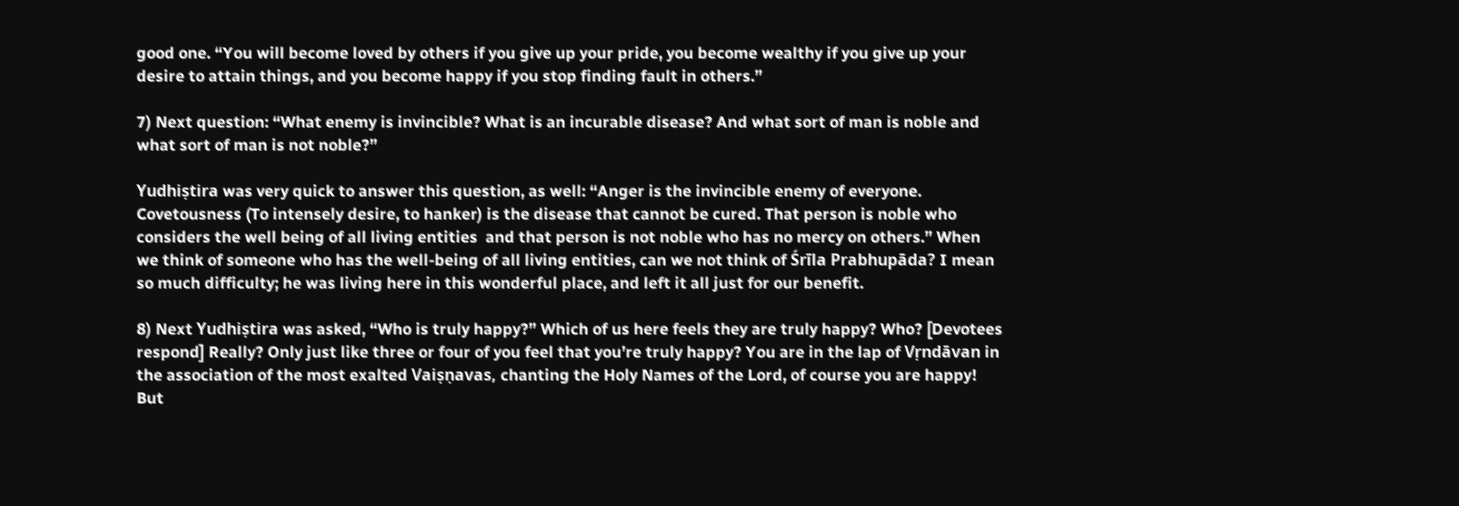good one. “You will become loved by others if you give up your pride, you become wealthy if you give up your desire to attain things, and you become happy if you stop finding fault in others.”

7) Next question: “What enemy is invincible? What is an incurable disease? And what sort of man is noble and what sort of man is not noble?”

Yudhiṣtira was very quick to answer this question, as well: “Anger is the invincible enemy of everyone. Covetousness (To intensely desire, to hanker) is the disease that cannot be cured. That person is noble who considers the well being of all living entities  and that person is not noble who has no mercy on others.” When we think of someone who has the well-being of all living entities, can we not think of Śrīla Prabhupāda? I mean so much difficulty; he was living here in this wonderful place, and left it all just for our benefit.

8) Next Yudhiṣtira was asked, “Who is truly happy?” Which of us here feels they are truly happy? Who? [Devotees respond] Really? Only just like three or four of you feel that you’re truly happy? You are in the lap of Vṛndāvan in the association of the most exalted Vaiṣṇavas, chanting the Holy Names of the Lord, of course you are happy! But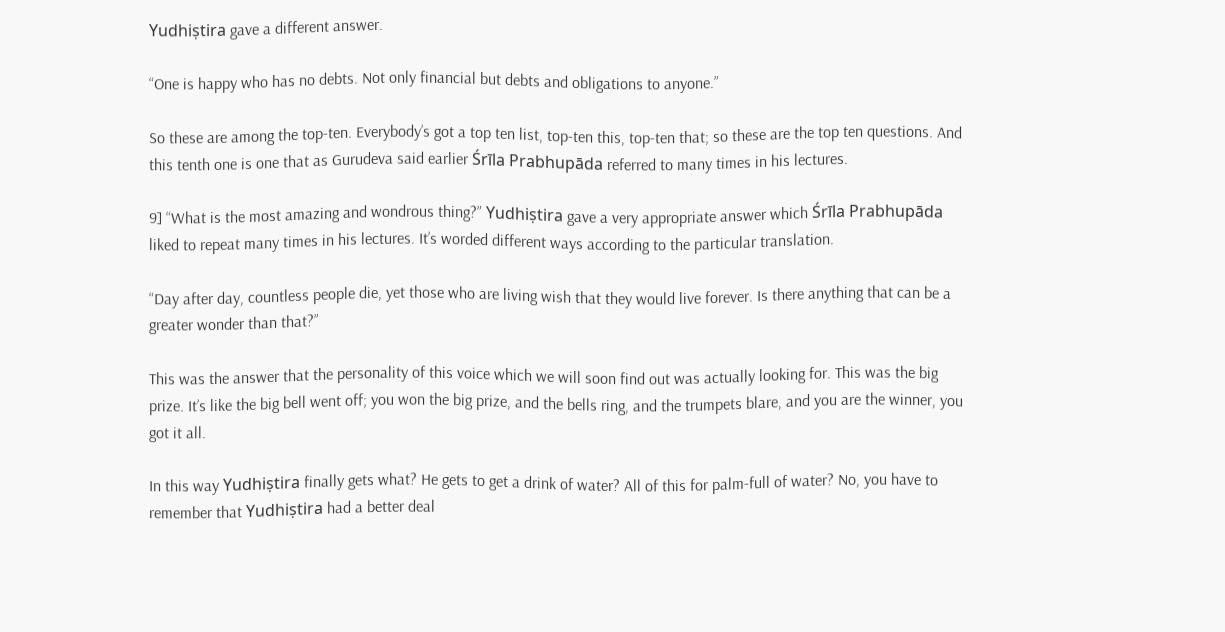Yudhiṣtira gave a different answer.

“One is happy who has no debts. Not only financial but debts and obligations to anyone.”

So these are among the top-ten. Everybody’s got a top ten list, top-ten this, top-ten that; so these are the top ten questions. And this tenth one is one that as Gurudeva said earlier Śrīla Prabhupāda referred to many times in his lectures.

9] “What is the most amazing and wondrous thing?” Yudhiṣtira gave a very appropriate answer which Śrīla Prabhupāda liked to repeat many times in his lectures. It’s worded different ways according to the particular translation.

“Day after day, countless people die, yet those who are living wish that they would live forever. Is there anything that can be a greater wonder than that?”

This was the answer that the personality of this voice which we will soon find out was actually looking for. This was the big prize. It’s like the big bell went off; you won the big prize, and the bells ring, and the trumpets blare, and you are the winner, you got it all.

In this way Yudhiṣtira finally gets what? He gets to get a drink of water? All of this for palm-full of water? No, you have to remember that Yudhiṣtira had a better deal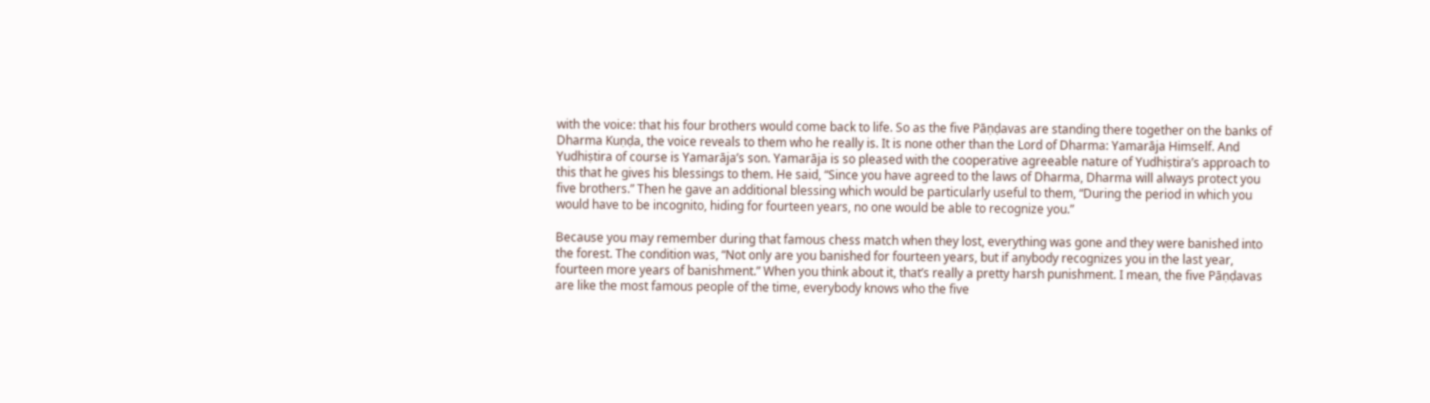with the voice: that his four brothers would come back to life. So as the five Pāṇḍavas are standing there together on the banks of Dharma Kuṇḍa, the voice reveals to them who he really is. It is none other than the Lord of Dharma: Yamarāja Himself. And Yudhiṣtira of course is Yamarāja’s son. Yamarāja is so pleased with the cooperative agreeable nature of Yudhiṣtira’s approach to this that he gives his blessings to them. He said, “Since you have agreed to the laws of Dharma, Dharma will always protect you five brothers.” Then he gave an additional blessing which would be particularly useful to them, “During the period in which you would have to be incognito, hiding for fourteen years, no one would be able to recognize you.”

Because you may remember during that famous chess match when they lost, everything was gone and they were banished into the forest. The condition was, “Not only are you banished for fourteen years, but if anybody recognizes you in the last year, fourteen more years of banishment.” When you think about it, that’s really a pretty harsh punishment. I mean, the five Pāṇḍavas are like the most famous people of the time, everybody knows who the five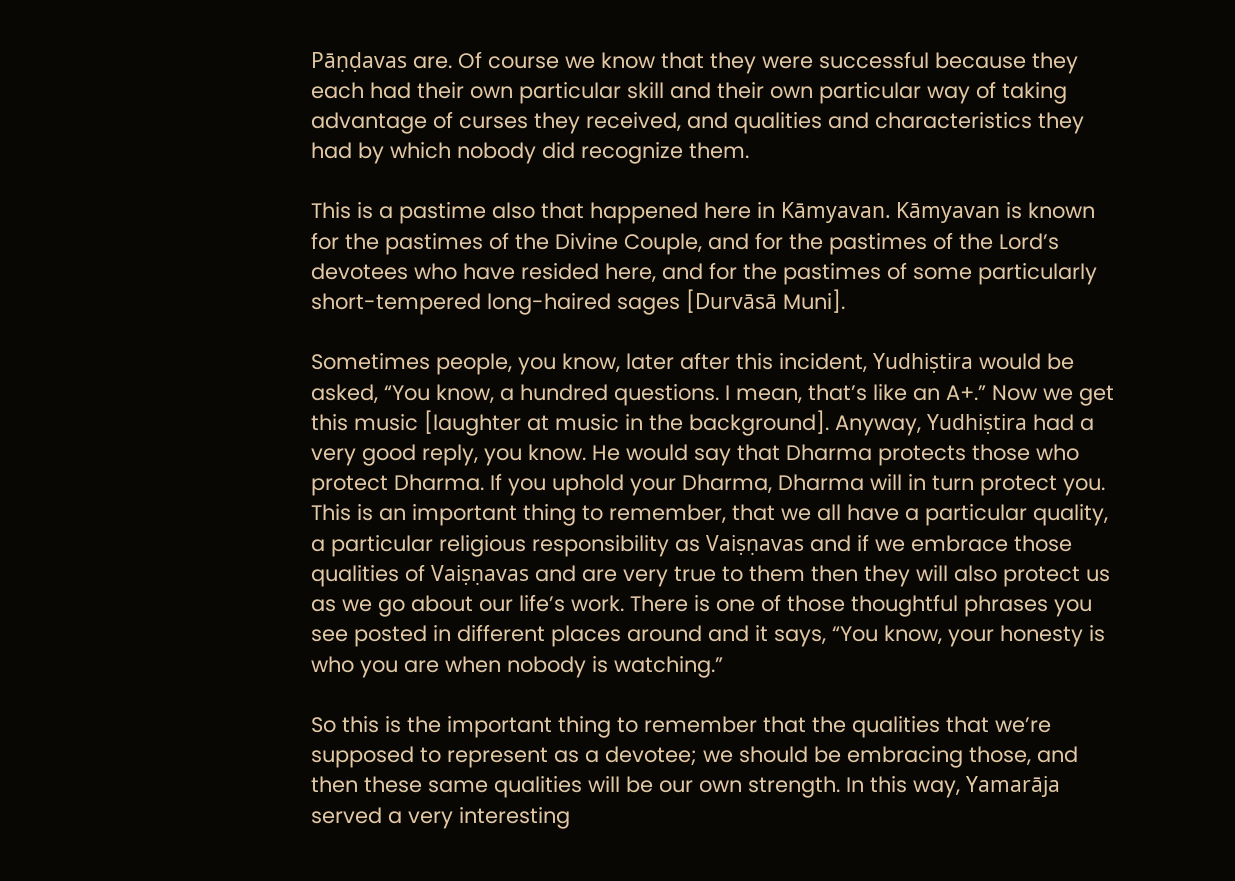Pāṇḍavas are. Of course we know that they were successful because they each had their own particular skill and their own particular way of taking advantage of curses they received, and qualities and characteristics they had by which nobody did recognize them.

This is a pastime also that happened here in Kāmyavan. Kāmyavan is known for the pastimes of the Divine Couple, and for the pastimes of the Lord’s devotees who have resided here, and for the pastimes of some particularly short-tempered long-haired sages [Durvāsā Muni].

Sometimes people, you know, later after this incident, Yudhiṣtira would be asked, “You know, a hundred questions. I mean, that’s like an A+.” Now we get this music [laughter at music in the background]. Anyway, Yudhiṣtira had a very good reply, you know. He would say that Dharma protects those who protect Dharma. If you uphold your Dharma, Dharma will in turn protect you. This is an important thing to remember, that we all have a particular quality, a particular religious responsibility as Vaiṣṇavas and if we embrace those qualities of Vaiṣṇavas and are very true to them then they will also protect us as we go about our life’s work. There is one of those thoughtful phrases you see posted in different places around and it says, “You know, your honesty is who you are when nobody is watching.”

So this is the important thing to remember that the qualities that we’re supposed to represent as a devotee; we should be embracing those, and then these same qualities will be our own strength. In this way, Yamarāja served a very interesting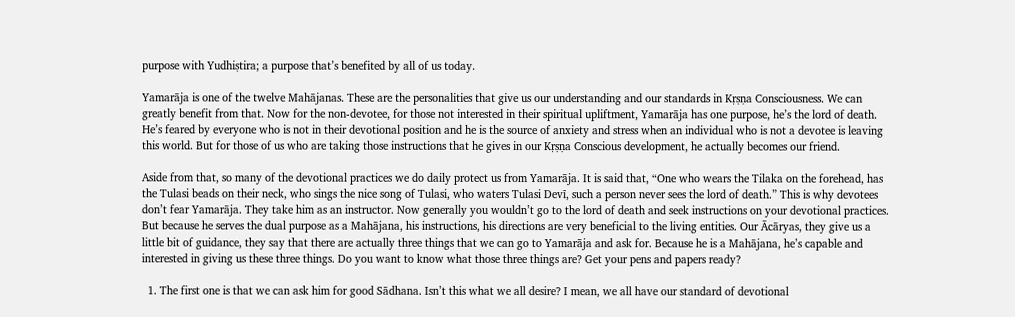purpose with Yudhiṣtira; a purpose that’s benefited by all of us today.

Yamarāja is one of the twelve Mahājanas. These are the personalities that give us our understanding and our standards in Kṛṣṇa Consciousness. We can greatly benefit from that. Now for the non-devotee, for those not interested in their spiritual upliftment, Yamarāja has one purpose, he’s the lord of death. He’s feared by everyone who is not in their devotional position and he is the source of anxiety and stress when an individual who is not a devotee is leaving this world. But for those of us who are taking those instructions that he gives in our Kṛṣṇa Conscious development, he actually becomes our friend.

Aside from that, so many of the devotional practices we do daily protect us from Yamarāja. It is said that, “One who wears the Tilaka on the forehead, has the Tulasi beads on their neck, who sings the nice song of Tulasi, who waters Tulasi Devī, such a person never sees the lord of death.” This is why devotees don’t fear Yamarāja. They take him as an instructor. Now generally you wouldn’t go to the lord of death and seek instructions on your devotional practices. But because he serves the dual purpose as a Mahājana, his instructions, his directions are very beneficial to the living entities. Our Ācāryas, they give us a little bit of guidance, they say that there are actually three things that we can go to Yamarāja and ask for. Because he is a Mahājana, he’s capable and interested in giving us these three things. Do you want to know what those three things are? Get your pens and papers ready?

  1. The first one is that we can ask him for good Sādhana. Isn’t this what we all desire? I mean, we all have our standard of devotional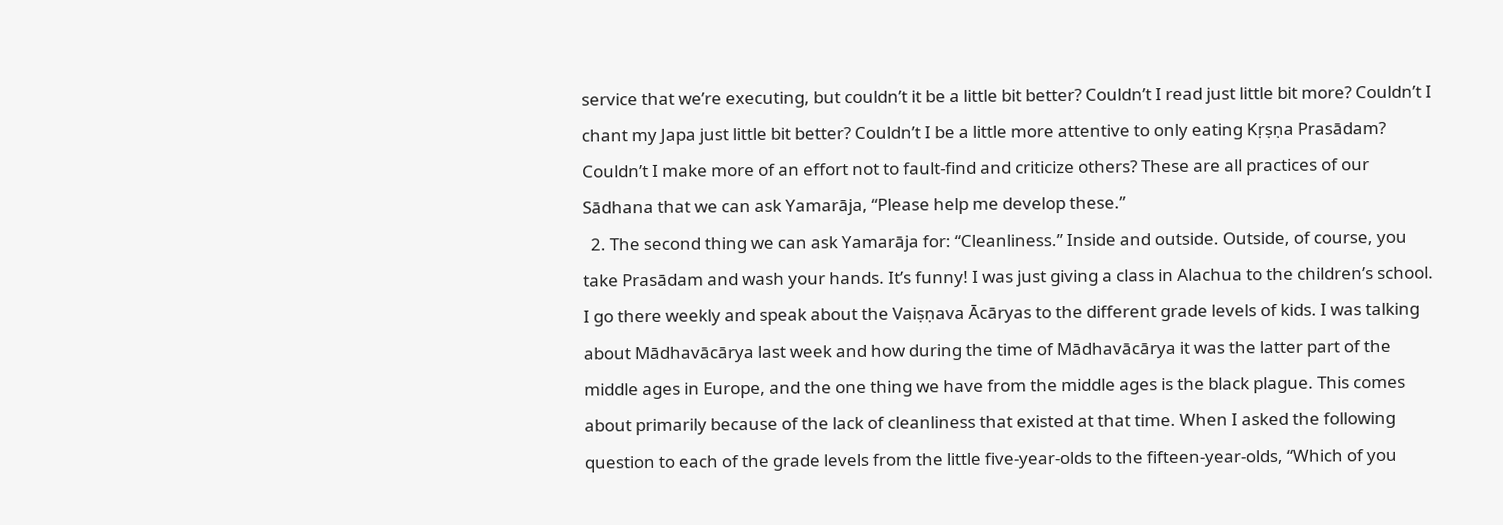service that we’re executing, but couldn’t it be a little bit better? Couldn’t I read just little bit more? Couldn’t I chant my Japa just little bit better? Couldn’t I be a little more attentive to only eating Kṛṣṇa Prasādam? Couldn’t I make more of an effort not to fault-find and criticize others? These are all practices of our Sādhana that we can ask Yamarāja, “Please help me develop these.”
  2. The second thing we can ask Yamarāja for: “Cleanliness.” Inside and outside. Outside, of course, you take Prasādam and wash your hands. It’s funny! I was just giving a class in Alachua to the children’s school. I go there weekly and speak about the Vaiṣṇava Ācāryas to the different grade levels of kids. I was talking about Mādhavācārya last week and how during the time of Mādhavācārya it was the latter part of the middle ages in Europe, and the one thing we have from the middle ages is the black plague. This comes about primarily because of the lack of cleanliness that existed at that time. When I asked the following question to each of the grade levels from the little five-year-olds to the fifteen-year-olds, “Which of you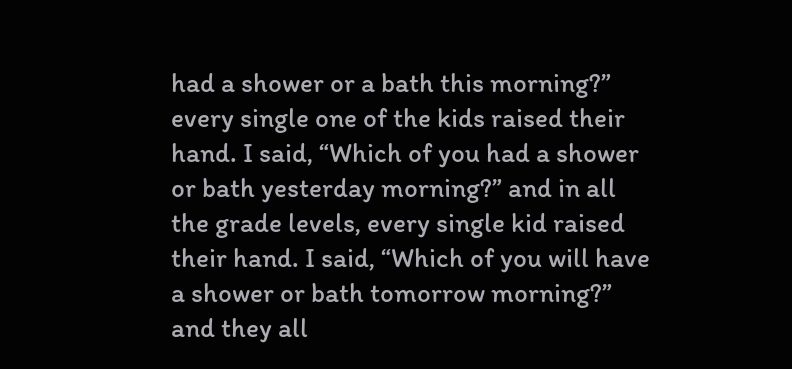had a shower or a bath this morning?” every single one of the kids raised their hand. I said, “Which of you had a shower or bath yesterday morning?” and in all the grade levels, every single kid raised their hand. I said, “Which of you will have a shower or bath tomorrow morning?” and they all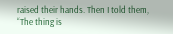raised their hands. Then I told them, “The thing is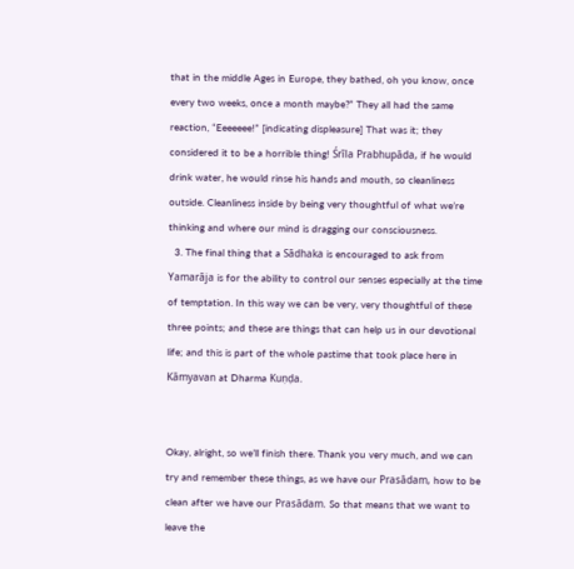that in the middle Ages in Europe, they bathed, oh you know, once every two weeks, once a month maybe?” They all had the same reaction, “Eeeeeee!” [indicating displeasure] That was it; they considered it to be a horrible thing! Śrīla Prabhupāda, if he would drink water, he would rinse his hands and mouth, so cleanliness outside. Cleanliness inside by being very thoughtful of what we’re thinking and where our mind is dragging our consciousness.
  3. The final thing that a Sādhaka is encouraged to ask from Yamarāja is for the ability to control our senses especially at the time of temptation. In this way we can be very, very thoughtful of these three points; and these are things that can help us in our devotional life; and this is part of the whole pastime that took place here in Kāmyavan at Dharma Kuṇḍa.


Okay, alright, so we’ll finish there. Thank you very much, and we can try and remember these things, as we have our Prasādam, how to be clean after we have our Prasādam. So that means that we want to leave the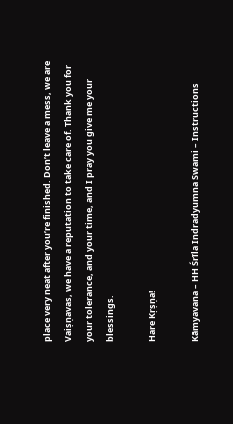place very neat after you’re finished. Don’t leave a mess, we are Vaiṣṇavas, we have a reputation to take care of. Thank you for your tolerance, and your time, and I pray you give me your blessings.

Hare Kṛṣṇa!

Kāmyavana – HH Śrīla Indradyumna Swami – Instructions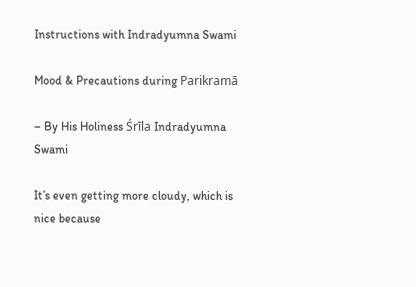Instructions with Indradyumna Swami

Mood & Precautions during Parikramā

– By His Holiness Śrīla Indradyumna Swami

It’s even getting more cloudy, which is nice because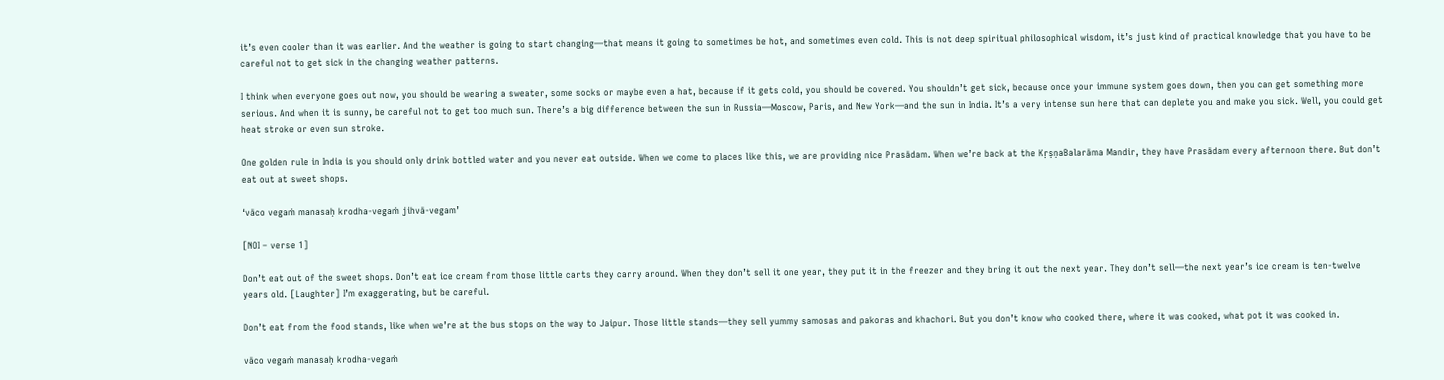it’s even cooler than it was earlier. And the weather is going to start changing—that means it going to sometimes be hot, and sometimes even cold. This is not deep spiritual philosophical wisdom, it’s just kind of practical knowledge that you have to be careful not to get sick in the changing weather patterns.

I think when everyone goes out now, you should be wearing a sweater, some socks or maybe even a hat, because if it gets cold, you should be covered. You shouldn’t get sick, because once your immune system goes down, then you can get something more serious. And when it is sunny, be careful not to get too much sun. There’s a big difference between the sun in Russia—Moscow, Paris, and New York—and the sun in India. It’s a very intense sun here that can deplete you and make you sick. Well, you could get heat stroke or even sun stroke.

One golden rule in India is you should only drink bottled water and you never eat outside. When we come to places like this, we are providing nice Prasādam. When we’re back at the KṛṣṇaBalarāma Mandir, they have Prasādam every afternoon there. But don’t eat out at sweet shops.

‘vāco vegaṁ manasaḥ krodha-vegaṁ jihvā-vegam’

[NOI – verse 1]

Don’t eat out of the sweet shops. Don’t eat ice cream from those little carts they carry around. When they don’t sell it one year, they put it in the freezer and they bring it out the next year. They don’t sell—the next year’s ice cream is ten-twelve years old. [Laughter] I’m exaggerating, but be careful.

Don’t eat from the food stands, like when we’re at the bus stops on the way to Jaipur. Those little stands—they sell yummy samosas and pakoras and khachori. But you don’t know who cooked there, where it was cooked, what pot it was cooked in.

vāco vegaṁ manasaḥ krodha-vegaṁ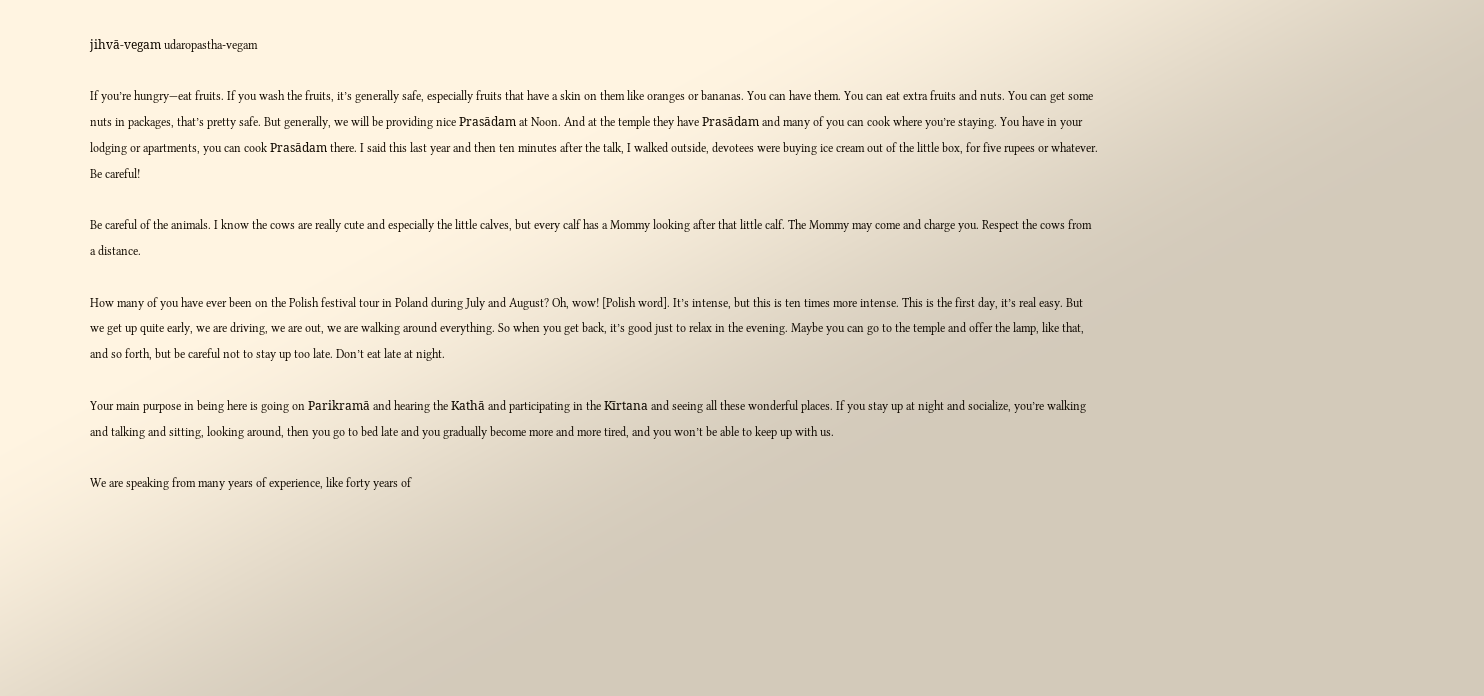jihvā-vegam udaropastha-vegam

If you’re hungry—eat fruits. If you wash the fruits, it’s generally safe, especially fruits that have a skin on them like oranges or bananas. You can have them. You can eat extra fruits and nuts. You can get some nuts in packages, that’s pretty safe. But generally, we will be providing nice Prasādam at Noon. And at the temple they have Prasādam and many of you can cook where you’re staying. You have in your lodging or apartments, you can cook Prasādam there. I said this last year and then ten minutes after the talk, I walked outside, devotees were buying ice cream out of the little box, for five rupees or whatever. Be careful!

Be careful of the animals. I know the cows are really cute and especially the little calves, but every calf has a Mommy looking after that little calf. The Mommy may come and charge you. Respect the cows from a distance.

How many of you have ever been on the Polish festival tour in Poland during July and August? Oh, wow! [Polish word]. It’s intense, but this is ten times more intense. This is the first day, it’s real easy. But we get up quite early, we are driving, we are out, we are walking around everything. So when you get back, it’s good just to relax in the evening. Maybe you can go to the temple and offer the lamp, like that, and so forth, but be careful not to stay up too late. Don’t eat late at night.

Your main purpose in being here is going on Parikramā and hearing the Kathā and participating in the Kīrtana and seeing all these wonderful places. If you stay up at night and socialize, you’re walking and talking and sitting, looking around, then you go to bed late and you gradually become more and more tired, and you won’t be able to keep up with us.

We are speaking from many years of experience, like forty years of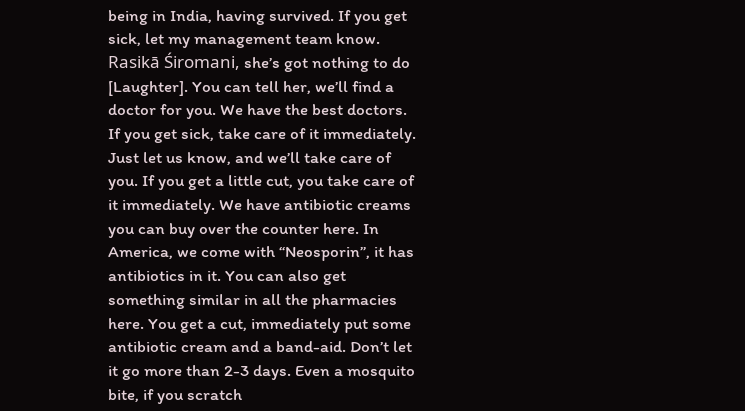being in India, having survived. If you get sick, let my management team know. Rasikā Śiromani, she’s got nothing to do [Laughter]. You can tell her, we’ll find a doctor for you. We have the best doctors. If you get sick, take care of it immediately. Just let us know, and we’ll take care of you. If you get a little cut, you take care of it immediately. We have antibiotic creams you can buy over the counter here. In America, we come with “Neosporin”, it has antibiotics in it. You can also get something similar in all the pharmacies here. You get a cut, immediately put some antibiotic cream and a band-aid. Don’t let it go more than 2-3 days. Even a mosquito bite, if you scratch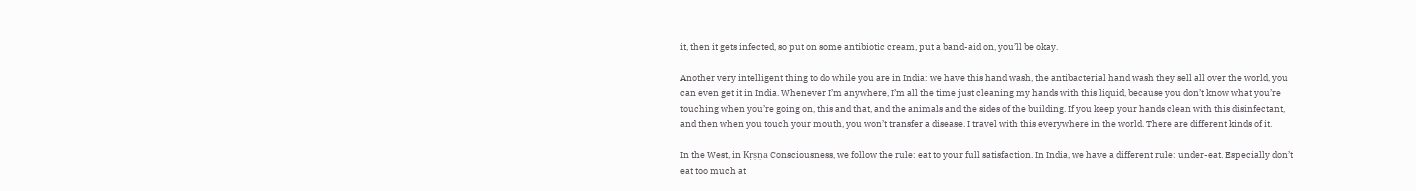it, then it gets infected, so put on some antibiotic cream, put a band-aid on, you’ll be okay.

Another very intelligent thing to do while you are in India: we have this hand wash, the antibacterial hand wash they sell all over the world, you can even get it in India. Whenever I’m anywhere, I’m all the time just cleaning my hands with this liquid, because you don’t know what you’re touching when you’re going on, this and that, and the animals and the sides of the building. If you keep your hands clean with this disinfectant, and then when you touch your mouth, you won’t transfer a disease. I travel with this everywhere in the world. There are different kinds of it.

In the West, in Kṛṣṇa Consciousness, we follow the rule: eat to your full satisfaction. In India, we have a different rule: under-eat. Especially don’t eat too much at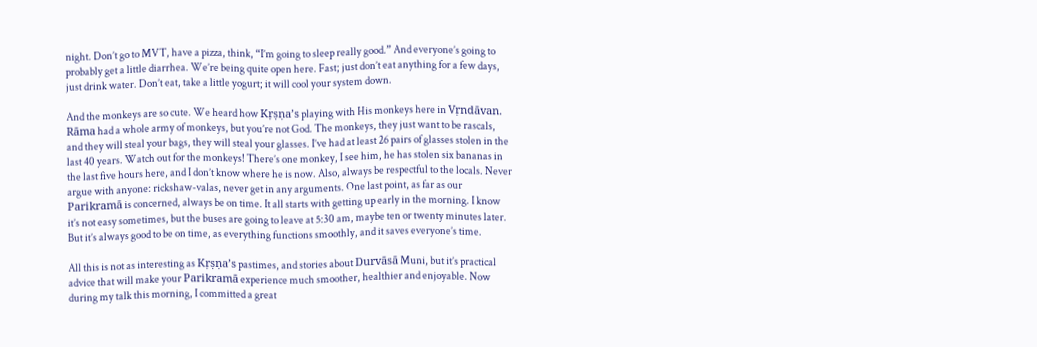night. Don’t go to MVT, have a pizza, think, “I’m going to sleep really good.” And everyone’s going to probably get a little diarrhea. We’re being quite open here. Fast; just don’t eat anything for a few days, just drink water. Don’t eat, take a little yogurt; it will cool your system down.

And the monkeys are so cute. We heard how Kṛṣṇa’s playing with His monkeys here in Vṛndāvan. Rāma had a whole army of monkeys, but you’re not God. The monkeys, they just want to be rascals, and they will steal your bags, they will steal your glasses. I’ve had at least 26 pairs of glasses stolen in the last 40 years. Watch out for the monkeys! There’s one monkey, I see him, he has stolen six bananas in the last five hours here, and I don’t know where he is now. Also, always be respectful to the locals. Never argue with anyone: rickshaw-valas, never get in any arguments. One last point, as far as our Parikramā is concerned, always be on time. It all starts with getting up early in the morning. I know it’s not easy sometimes, but the buses are going to leave at 5:30 am, maybe ten or twenty minutes later. But it’s always good to be on time, as everything functions smoothly, and it saves everyone’s time.

All this is not as interesting as Kṛṣṇa’s pastimes, and stories about Durvāsā Muni, but it’s practical advice that will make your Parikramā experience much smoother, healthier and enjoyable. Now during my talk this morning, I committed a great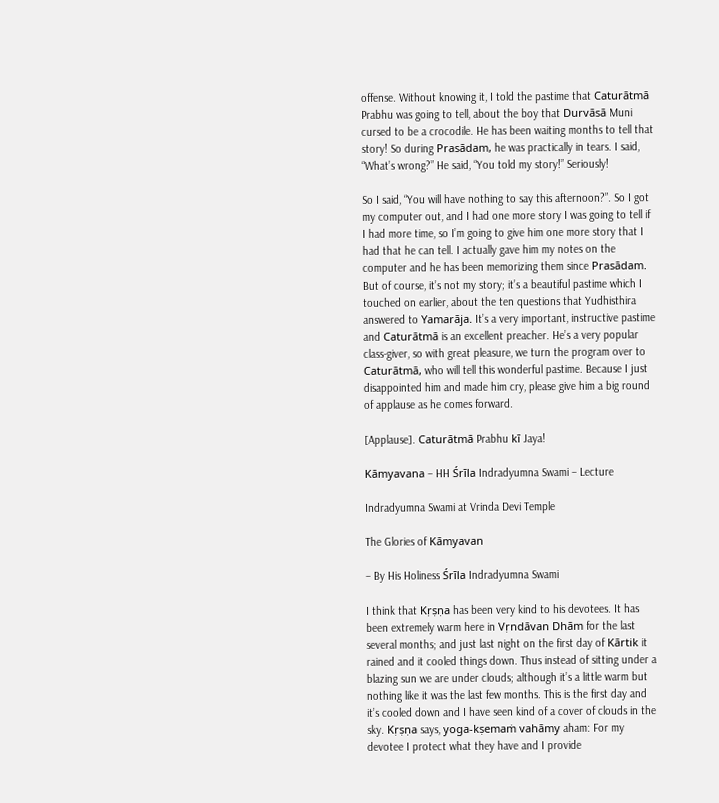offense. Without knowing it, I told the pastime that Caturātmā Prabhu was going to tell, about the boy that Durvāsā Muni cursed to be a crocodile. He has been waiting months to tell that story! So during Prasādam, he was practically in tears. I said, “What’s wrong?” He said, “You told my story!” Seriously!

So I said, “You will have nothing to say this afternoon?”. So I got my computer out, and I had one more story I was going to tell if I had more time, so I’m going to give him one more story that I had that he can tell. I actually gave him my notes on the computer and he has been memorizing them since Prasādam. But of course, it’s not my story; it’s a beautiful pastime which I touched on earlier, about the ten questions that Yudhisthira answered to Yamarāja. It’s a very important, instructive pastime and Caturātmā is an excellent preacher. He’s a very popular class-giver, so with great pleasure, we turn the program over to Caturātmā, who will tell this wonderful pastime. Because I just disappointed him and made him cry, please give him a big round of applause as he comes forward.

[Applause]. Caturātmā Prabhu kī Jaya!

Kāmyavana – HH Śrīla Indradyumna Swami – Lecture

Indradyumna Swami at Vrinda Devi Temple

The Glories of Kāmyavan

– By His Holiness Śrīla Indradyumna Swami

I think that Kṛṣṇa has been very kind to his devotees. It has been extremely warm here in Vṛndāvan Dhām for the last several months; and just last night on the first day of Kārtik it rained and it cooled things down. Thus instead of sitting under a blazing sun we are under clouds; although it’s a little warm but nothing like it was the last few months. This is the first day and it’s cooled down and I have seen kind of a cover of clouds in the sky. Kṛṣṇa says, yoga-kṣemaṁ vahāmy aham: For my devotee I protect what they have and I provide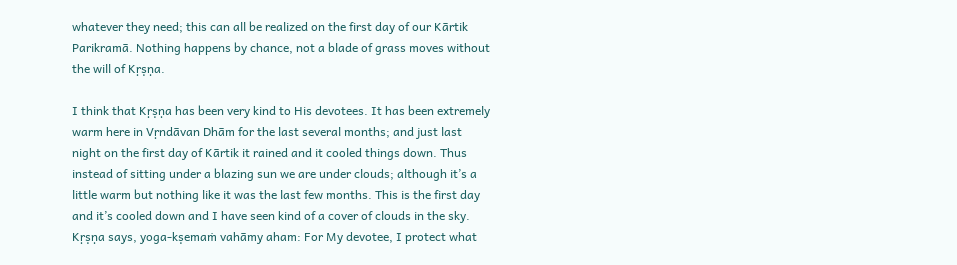whatever they need; this can all be realized on the first day of our Kārtik Parikramā. Nothing happens by chance, not a blade of grass moves without the will of Kṛṣṇa.

I think that Kṛṣṇa has been very kind to His devotees. It has been extremely warm here in Vṛndāvan Dhām for the last several months; and just last night on the first day of Kārtik it rained and it cooled things down. Thus instead of sitting under a blazing sun we are under clouds; although it’s a little warm but nothing like it was the last few months. This is the first day and it’s cooled down and I have seen kind of a cover of clouds in the sky. Kṛṣṇa says, yoga-kṣemaṁ vahāmy aham: For My devotee, I protect what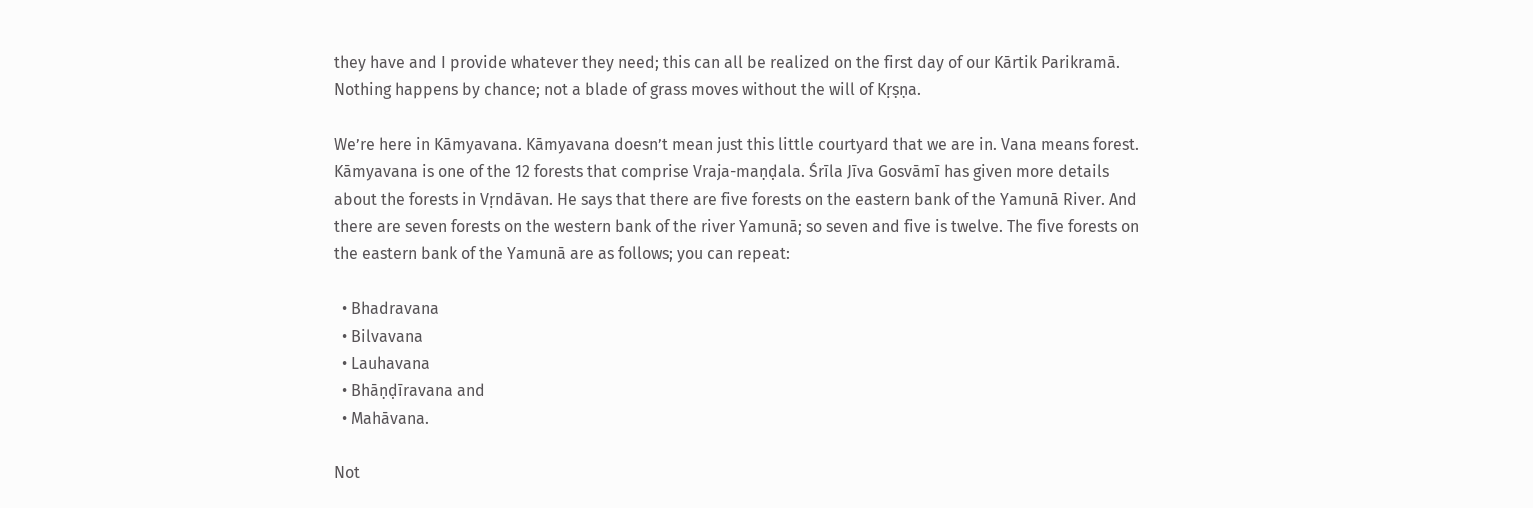they have and I provide whatever they need; this can all be realized on the first day of our Kārtik Parikramā. Nothing happens by chance; not a blade of grass moves without the will of Kṛṣṇa.

We’re here in Kāmyavana. Kāmyavana doesn’t mean just this little courtyard that we are in. Vana means forest. Kāmyavana is one of the 12 forests that comprise Vraja-maṇḍala. Śrīla Jīva Gosvāmī has given more details about the forests in Vṛndāvan. He says that there are five forests on the eastern bank of the Yamunā River. And there are seven forests on the western bank of the river Yamunā; so seven and five is twelve. The five forests on the eastern bank of the Yamunā are as follows; you can repeat:

  • Bhadravana
  • Bilvavana
  • Lauhavana
  • Bhāṇḍīravana and
  • Mahāvana.

Not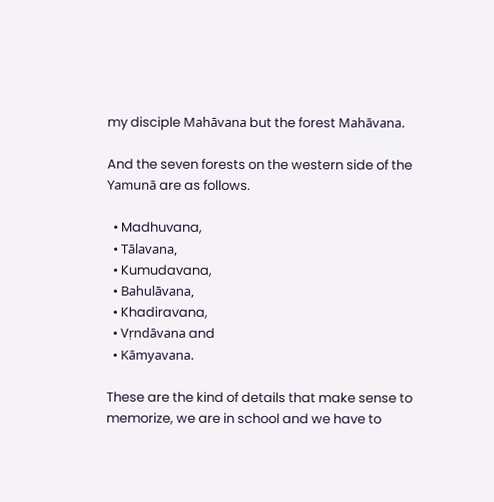my disciple Mahāvana but the forest Mahāvana.

And the seven forests on the western side of the Yamunā are as follows.

  • Madhuvana,
  • Tālavana,
  • Kumudavana,
  • Bahulāvana,
  • Khadiravana,
  • Vṛndāvana and
  • Kāmyavana.

These are the kind of details that make sense to memorize, we are in school and we have to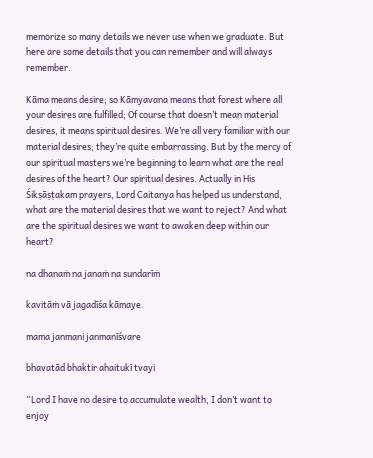memorize so many details we never use when we graduate. But here are some details that you can remember and will always remember.

Kāma means desire; so Kāmyavana means that forest where all your desires are fulfilled; Of course that doesn’t mean material desires, it means spiritual desires. We’re all very familiar with our material desires; they’re quite embarrassing. But by the mercy of our spiritual masters we’re beginning to learn what are the real desires of the heart? Our spiritual desires. Actually in His Śikṣāṣṭakam prayers, Lord Caitanya has helped us understand, what are the material desires that we want to reject? And what are the spiritual desires we want to awaken deep within our heart?

na dhanaṁ na janaṁ na sundarīṁ

kavitāṁ vā jagadīśa kāmaye.

mama janmani janmanīśvare

bhavatād bhaktir ahaitukī tvayi

“Lord I have no desire to accumulate wealth, I don’t want to enjoy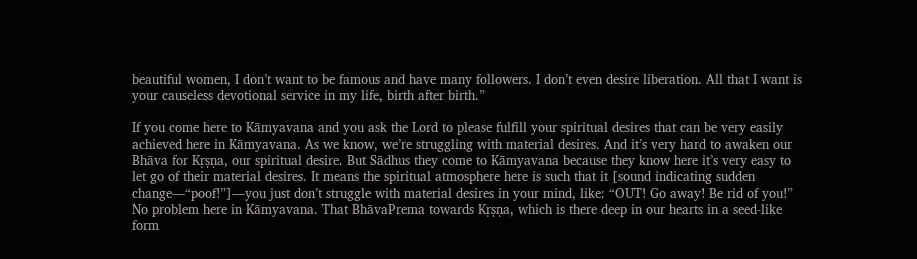beautiful women, I don’t want to be famous and have many followers. I don’t even desire liberation. All that I want is your causeless devotional service in my life, birth after birth.”

If you come here to Kāmyavana and you ask the Lord to please fulfill your spiritual desires that can be very easily achieved here in Kāmyavana. As we know, we’re struggling with material desires. And it’s very hard to awaken our Bhāva for Kṛṣṇa, our spiritual desire. But Sādhus they come to Kāmyavana because they know here it’s very easy to let go of their material desires. It means the spiritual atmosphere here is such that it [sound indicating sudden change—“poof!”]—you just don’t struggle with material desires in your mind, like: “OUT! Go away! Be rid of you!” No problem here in Kāmyavana. That BhāvaPrema towards Kṛṣṇa, which is there deep in our hearts in a seed-like form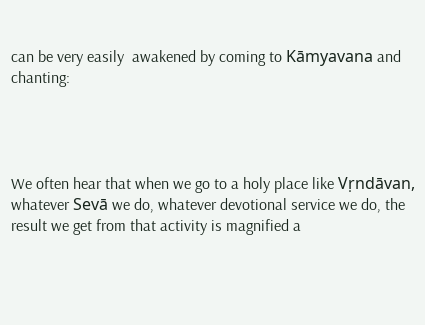can be very easily  awakened by coming to Kāmyavana and chanting:




We often hear that when we go to a holy place like Vṛndāvan, whatever Sevā we do, whatever devotional service we do, the result we get from that activity is magnified a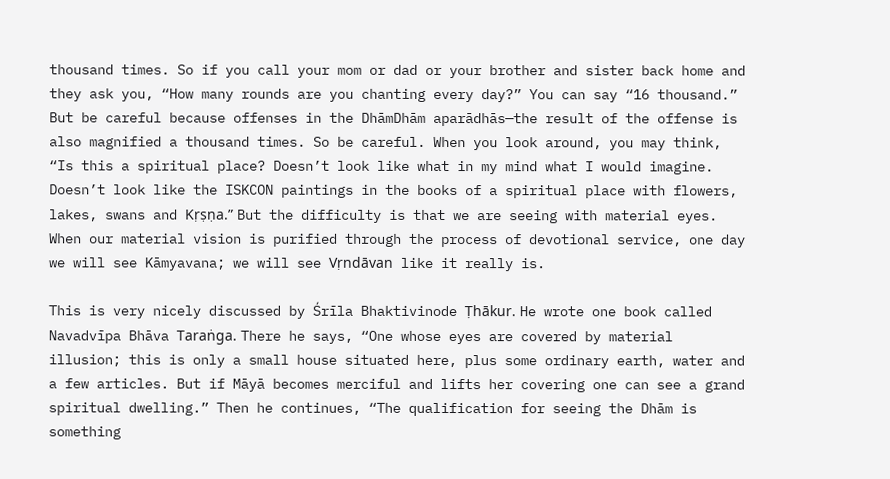thousand times. So if you call your mom or dad or your brother and sister back home and they ask you, “How many rounds are you chanting every day?” You can say “16 thousand.” But be careful because offenses in the DhāmDhām aparādhās—the result of the offense is also magnified a thousand times. So be careful. When you look around, you may think, “Is this a spiritual place? Doesn’t look like what in my mind what I would imagine. Doesn’t look like the ISKCON paintings in the books of a spiritual place with flowers, lakes, swans and Kṛṣṇa.” But the difficulty is that we are seeing with material eyes. When our material vision is purified through the process of devotional service, one day we will see Kāmyavana; we will see Vṛndāvan like it really is.

This is very nicely discussed by Śrīla Bhaktivinode Ṭhākur. He wrote one book called Navadvīpa Bhāva Taraṅga. There he says, “One whose eyes are covered by material illusion; this is only a small house situated here, plus some ordinary earth, water and a few articles. But if Māyā becomes merciful and lifts her covering one can see a grand spiritual dwelling.” Then he continues, “The qualification for seeing the Dhām is something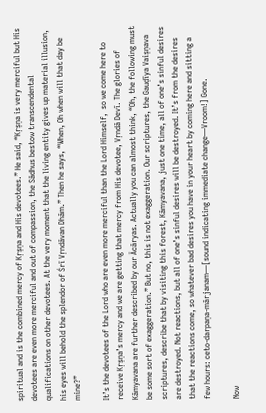spiritual and is the combined mercy of Kṛṣṇa and His devotees.” He said, “Kṛṣṇa is very merciful but His devotees are even more merciful and out of compassion, the Sādhus bestow transcendental qualifications on other devotees. At the very moment that the living entity gives up material illusion, his eyes will behold the splendor of Śrī Vṛndāvan Dhām.” Then he says, “When, Oh when will that day be mine?”

It’s the devotees of the Lord who are even more merciful than the Lord Himself,  so we come here to receive Kṛṣṇa’s mercy and we are getting that mercy from His devotee, Vṛndā Devī. The glories of Kāmyavana are further described by our Ācāryas. Actually you can almost think, “Oh, the following must be some sort of exaggeration.” But no, this is not exaggeration. Our scriptures, the Gauḍīya Vaiṣṇava scriptures, describe that by visiting this forest, Kāmyavana, just one time, all of one’s sinful desires are destroyed. Not reactions, but all of one’s sinful desires will be destroyed. It’s from the desires that the reactions come, so whatever bad desires you have in your heart by coming here and sitting a few hours: ceto-darpaṇa-mārjanam—[sound indicating immediate change—Vroom!] Gone.

Now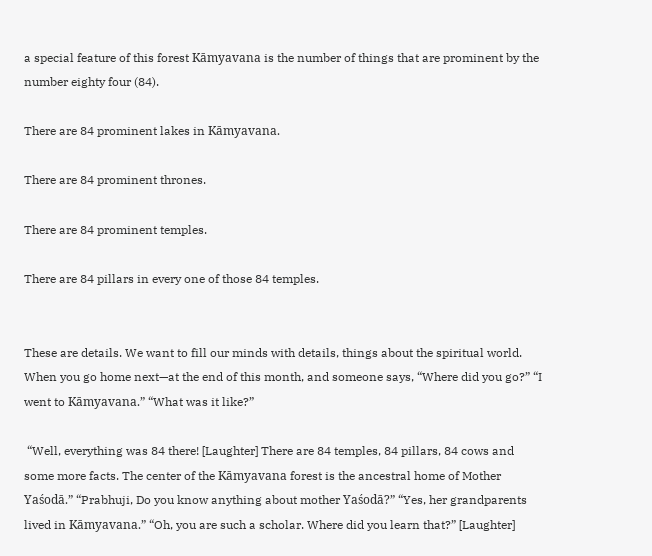a special feature of this forest Kāmyavana is the number of things that are prominent by the number eighty four (84).

There are 84 prominent lakes in Kāmyavana.

There are 84 prominent thrones.

There are 84 prominent temples.

There are 84 pillars in every one of those 84 temples.


These are details. We want to fill our minds with details, things about the spiritual world. When you go home next—at the end of this month, and someone says, “Where did you go?” “I went to Kāmyavana.” “What was it like?”

 “Well, everything was 84 there! [Laughter] There are 84 temples, 84 pillars, 84 cows and some more facts. The center of the Kāmyavana forest is the ancestral home of Mother Yaśodā.” “Prabhuji, Do you know anything about mother Yaśodā?” “Yes, her grandparents lived in Kāmyavana.” “Oh, you are such a scholar. Where did you learn that?” [Laughter]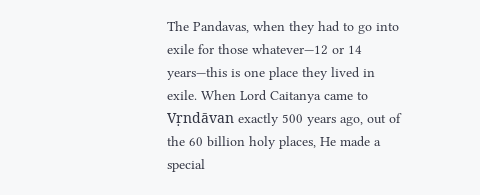The Pandavas, when they had to go into exile for those whatever—12 or 14 years—this is one place they lived in exile. When Lord Caitanya came to Vṛndāvan exactly 500 years ago, out of the 60 billion holy places, He made a special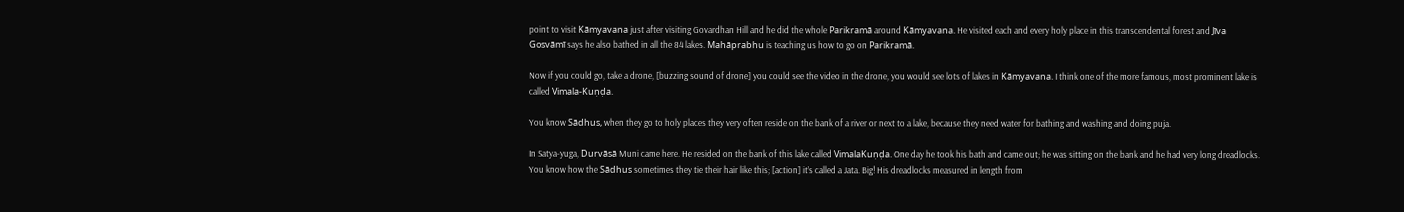point to visit Kāmyavana just after visiting Govardhan Hill and he did the whole Parikramā around Kāmyavana. He visited each and every holy place in this transcendental forest and Jīva Gosvāmī says he also bathed in all the 84 lakes. Mahāprabhu is teaching us how to go on Parikramā.

Now if you could go, take a drone, [buzzing sound of drone] you could see the video in the drone, you would see lots of lakes in Kāmyavana. I think one of the more famous, most prominent lake is called Vimala-Kuṇḍa.

You know Sādhus, when they go to holy places they very often reside on the bank of a river or next to a lake, because they need water for bathing and washing and doing puja.

In Satya-yuga, Durvāsā Muni came here. He resided on the bank of this lake called VimalaKuṇḍa. One day he took his bath and came out; he was sitting on the bank and he had very long dreadlocks. You know how the Sādhus sometimes they tie their hair like this; [action] it’s called a Jata. Big! His dreadlocks measured in length from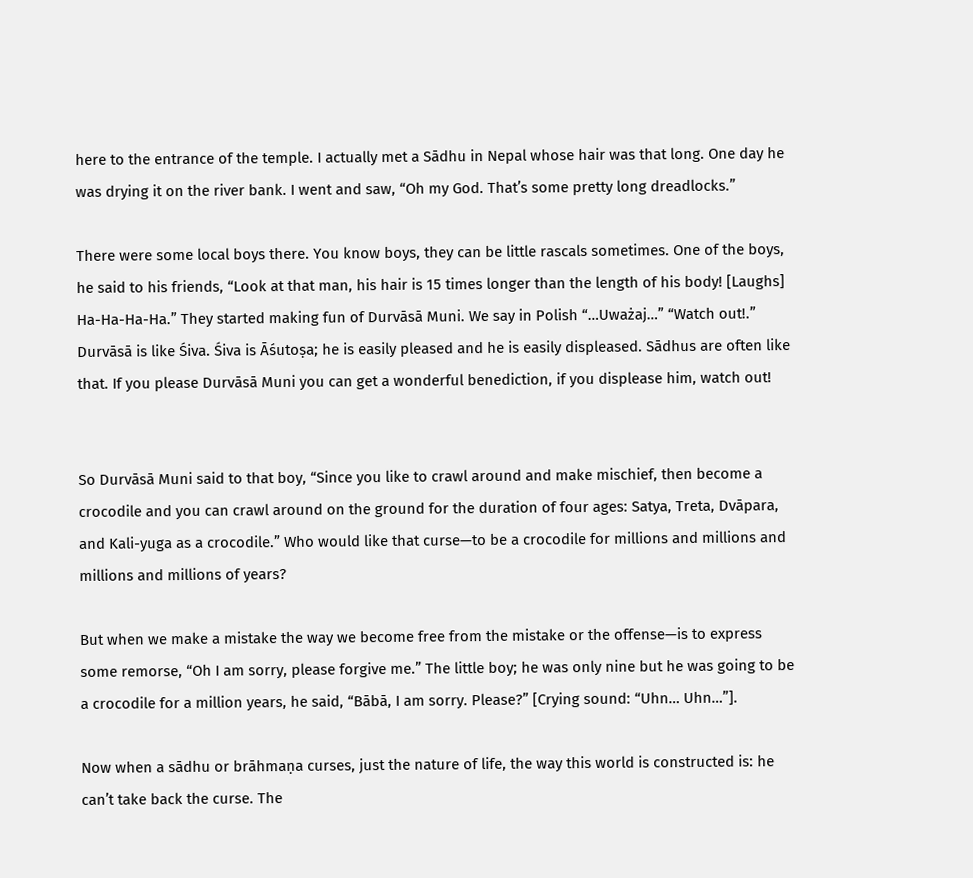here to the entrance of the temple. I actually met a Sādhu in Nepal whose hair was that long. One day he was drying it on the river bank. I went and saw, “Oh my God. That’s some pretty long dreadlocks.”

There were some local boys there. You know boys, they can be little rascals sometimes. One of the boys, he said to his friends, “Look at that man, his hair is 15 times longer than the length of his body! [Laughs] Ha-Ha-Ha-Ha.” They started making fun of Durvāsā Muni. We say in Polish “…Uważaj…” “Watch out!.” Durvāsā is like Śiva. Śiva is Āśutoṣa; he is easily pleased and he is easily displeased. Sādhus are often like that. If you please Durvāsā Muni you can get a wonderful benediction, if you displease him, watch out!


So Durvāsā Muni said to that boy, “Since you like to crawl around and make mischief, then become a crocodile and you can crawl around on the ground for the duration of four ages: Satya, Treta, Dvāpara, and Kali-yuga as a crocodile.” Who would like that curse—to be a crocodile for millions and millions and millions and millions of years?

But when we make a mistake the way we become free from the mistake or the offense—is to express some remorse, “Oh I am sorry, please forgive me.” The little boy; he was only nine but he was going to be a crocodile for a million years, he said, “Bābā, I am sorry. Please?” [Crying sound: “Uhn… Uhn…”].

Now when a sādhu or brāhmaṇa curses, just the nature of life, the way this world is constructed is: he can’t take back the curse. The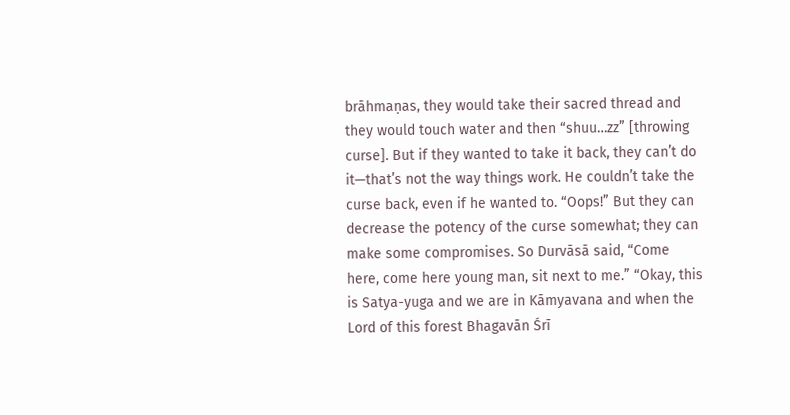brāhmaṇas, they would take their sacred thread and they would touch water and then “shuu…zz” [throwing curse]. But if they wanted to take it back, they can’t do it—that’s not the way things work. He couldn’t take the curse back, even if he wanted to. “Oops!” But they can decrease the potency of the curse somewhat; they can make some compromises. So Durvāsā said, “Come here, come here young man, sit next to me.” “Okay, this is Satya-yuga and we are in Kāmyavana and when the Lord of this forest Bhagavān Śrī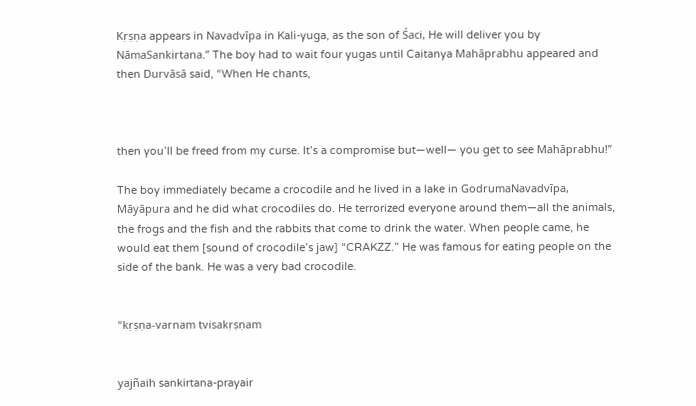Kṛṣṇa appears in Navadvīpa in Kali-yuga, as the son of Śaci, He will deliver you by NāmaSankirtana.” The boy had to wait four yugas until Caitanya Mahāprabhu appeared and then Durvāsā said, “When He chants,



then you’ll be freed from my curse. It’s a compromise but—well— you get to see Mahāprabhu!”

The boy immediately became a crocodile and he lived in a lake in GodrumaNavadvīpa, Māyāpura and he did what crocodiles do. He terrorized everyone around them—all the animals, the frogs and the fish and the rabbits that come to drink the water. When people came, he would eat them [sound of crocodile’s jaw] “CRAKZZ.” He was famous for eating people on the side of the bank. He was a very bad crocodile.


“kṛṣṇa-varnam tvisakṛṣṇam


yajñaih sankirtana-prayair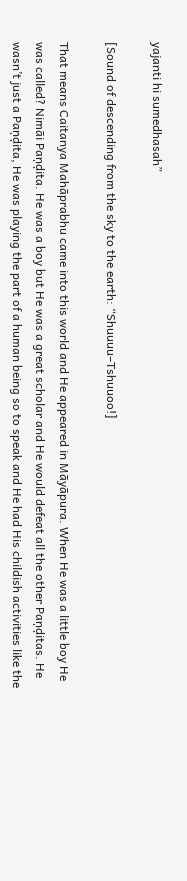yajanti hi sumedhasah”

[Sound of descending from the sky to the earth: “Shuuuu–Tshuuoo!]

That means Caitanya Mahāprabhu came into this world and He appeared in Māyāpura. When He was a little boy He was called? Nimāi Paṇḍita. He was a boy but He was a great scholar and He would defeat all the other Paṇḍitas. He wasn’t just a Paṇḍita, He was playing the part of a human being so to speak and He had His childish activities like the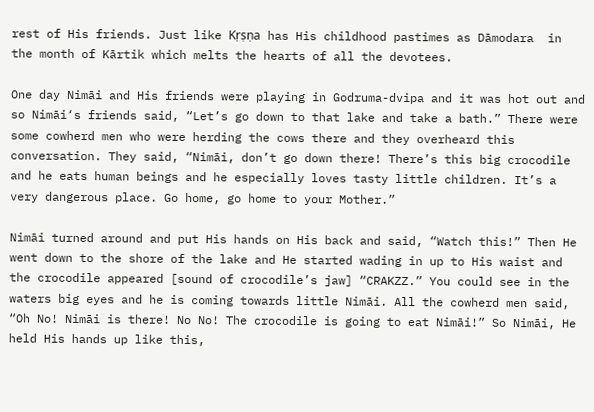rest of His friends. Just like Kṛṣṇa has His childhood pastimes as Dāmodara  in the month of Kārtik which melts the hearts of all the devotees.

One day Nimāi and His friends were playing in Godruma-dvipa and it was hot out and so Nimāi‘s friends said, “Let’s go down to that lake and take a bath.” There were some cowherd men who were herding the cows there and they overheard this conversation. They said, “Nimāi, don’t go down there! There’s this big crocodile and he eats human beings and he especially loves tasty little children. It’s a very dangerous place. Go home, go home to your Mother.”

Nimāi turned around and put His hands on His back and said, “Watch this!” Then He went down to the shore of the lake and He started wading in up to His waist and the crocodile appeared [sound of crocodile’s jaw] “CRAKZZ.” You could see in the waters big eyes and he is coming towards little Nimāi. All the cowherd men said, “Oh No! Nimāi is there! No No! The crocodile is going to eat Nimāi!” So Nimāi, He held His hands up like this,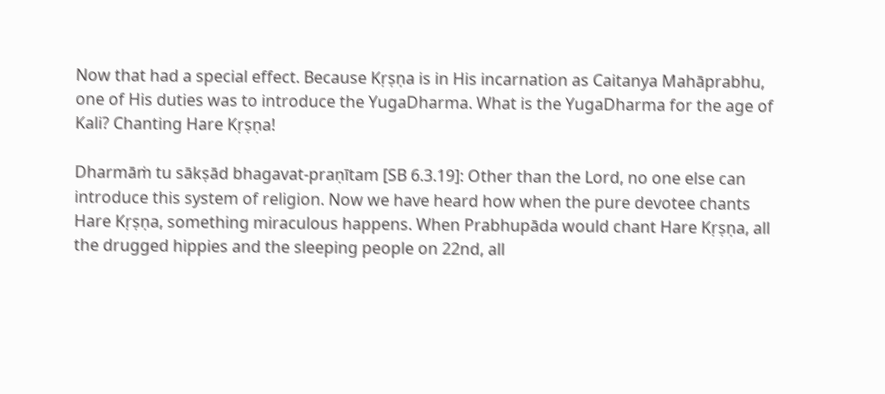Now that had a special effect. Because Kṛṣṇa is in His incarnation as Caitanya Mahāprabhu, one of His duties was to introduce the YugaDharma. What is the YugaDharma for the age of Kali? Chanting Hare Kṛṣṇa!

Dharmāṁ tu sākṣād bhagavat-praṇītam [SB 6.3.19]: Other than the Lord, no one else can introduce this system of religion. Now we have heard how when the pure devotee chants Hare Kṛṣṇa, something miraculous happens. When Prabhupāda would chant Hare Kṛṣṇa, all the drugged hippies and the sleeping people on 22nd, all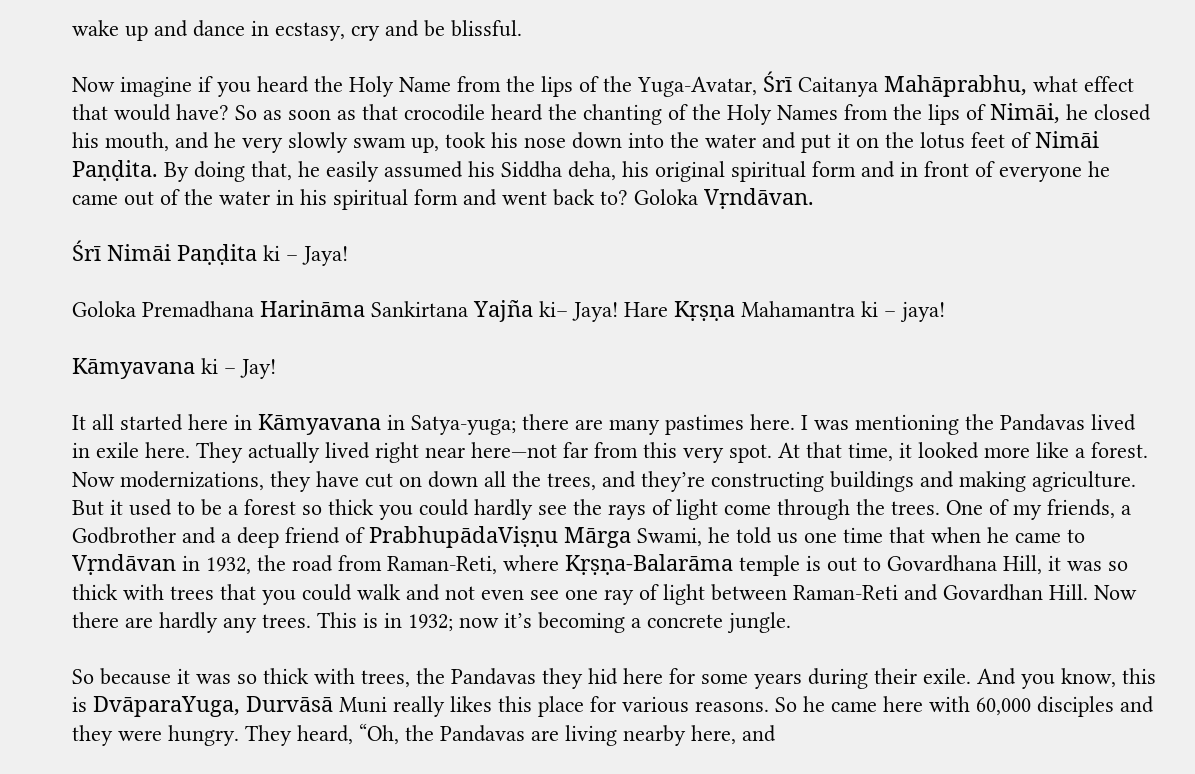wake up and dance in ecstasy, cry and be blissful.

Now imagine if you heard the Holy Name from the lips of the Yuga-Avatar, Śrī Caitanya Mahāprabhu, what effect that would have? So as soon as that crocodile heard the chanting of the Holy Names from the lips of Nimāi, he closed his mouth, and he very slowly swam up, took his nose down into the water and put it on the lotus feet of Nimāi Paṇḍita. By doing that, he easily assumed his Siddha deha, his original spiritual form and in front of everyone he came out of the water in his spiritual form and went back to? Goloka Vṛndāvan.

Śrī Nimāi Paṇḍita ki – Jaya!

Goloka Premadhana Harināma Sankirtana Yajña ki– Jaya! Hare Kṛṣṇa Mahamantra ki – jaya!

Kāmyavana ki – Jay!

It all started here in Kāmyavana in Satya-yuga; there are many pastimes here. I was mentioning the Pandavas lived in exile here. They actually lived right near here—not far from this very spot. At that time, it looked more like a forest. Now modernizations, they have cut on down all the trees, and they’re constructing buildings and making agriculture. But it used to be a forest so thick you could hardly see the rays of light come through the trees. One of my friends, a Godbrother and a deep friend of PrabhupādaViṣṇu Mārga Swami, he told us one time that when he came to Vṛndāvan in 1932, the road from Raman-Reti, where Kṛṣṇa-Balarāma temple is out to Govardhana Hill, it was so thick with trees that you could walk and not even see one ray of light between Raman-Reti and Govardhan Hill. Now there are hardly any trees. This is in 1932; now it’s becoming a concrete jungle.

So because it was so thick with trees, the Pandavas they hid here for some years during their exile. And you know, this is DvāparaYuga, Durvāsā Muni really likes this place for various reasons. So he came here with 60,000 disciples and they were hungry. They heard, “Oh, the Pandavas are living nearby here, and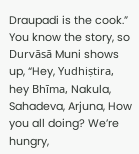Draupadi is the cook.” You know the story, so Durvāsā Muni shows up, “Hey, Yudhiṣtira, hey Bhīma, Nakula, Sahadeva, Arjuna, How you all doing? We’re hungry,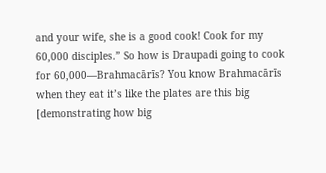and your wife, she is a good cook! Cook for my 60,000 disciples.” So how is Draupadi going to cook for 60,000—Brahmacārīs? You know Brahmacārīs when they eat it’s like the plates are this big [demonstrating how big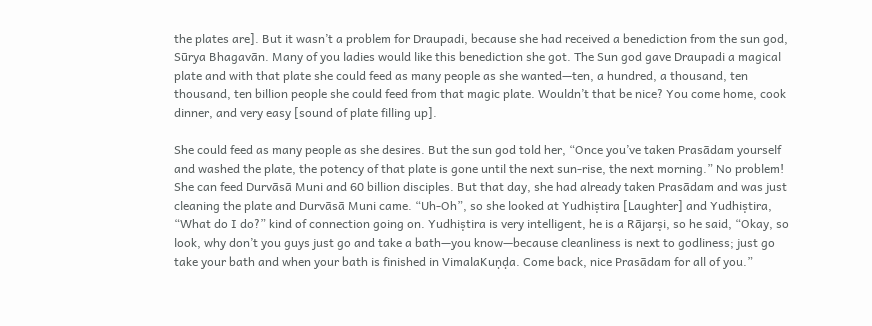the plates are]. But it wasn’t a problem for Draupadi, because she had received a benediction from the sun god, Sūrya Bhagavān. Many of you ladies would like this benediction she got. The Sun god gave Draupadi a magical plate and with that plate she could feed as many people as she wanted—ten, a hundred, a thousand, ten thousand, ten billion people she could feed from that magic plate. Wouldn’t that be nice? You come home, cook dinner, and very easy [sound of plate filling up].

She could feed as many people as she desires. But the sun god told her, “Once you’ve taken Prasādam yourself and washed the plate, the potency of that plate is gone until the next sun-rise, the next morning.” No problem! She can feed Durvāsā Muni and 60 billion disciples. But that day, she had already taken Prasādam and was just cleaning the plate and Durvāsā Muni came. “Uh-Oh”, so she looked at Yudhiṣtira [Laughter] and Yudhiṣtira, “What do I do?” kind of connection going on. Yudhiṣtira is very intelligent, he is a Rājarṣi, so he said, “Okay, so look, why don’t you guys just go and take a bath—you know—because cleanliness is next to godliness; just go take your bath and when your bath is finished in VimalaKuṇḍa. Come back, nice Prasādam for all of you.”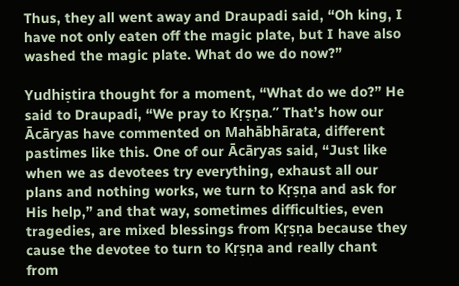Thus, they all went away and Draupadi said, “Oh king, I have not only eaten off the magic plate, but I have also washed the magic plate. What do we do now?”

Yudhiṣtira thought for a moment, “What do we do?” He said to Draupadi, “We pray to Kṛṣṇa.” That’s how our Ācāryas have commented on Mahābhārata, different pastimes like this. One of our Ācāryas said, “Just like when we as devotees try everything, exhaust all our plans and nothing works, we turn to Kṛṣṇa and ask for His help,” and that way, sometimes difficulties, even tragedies, are mixed blessings from Kṛṣṇa because they cause the devotee to turn to Kṛṣṇa and really chant from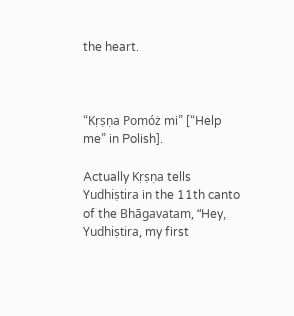the heart.



“Kṛṣṇa Pomóż mi” [“Help me” in Polish].

Actually Kṛṣṇa tells Yudhiṣtira in the 11th canto of the Bhāgavatam, “Hey, Yudhiṣtira, my first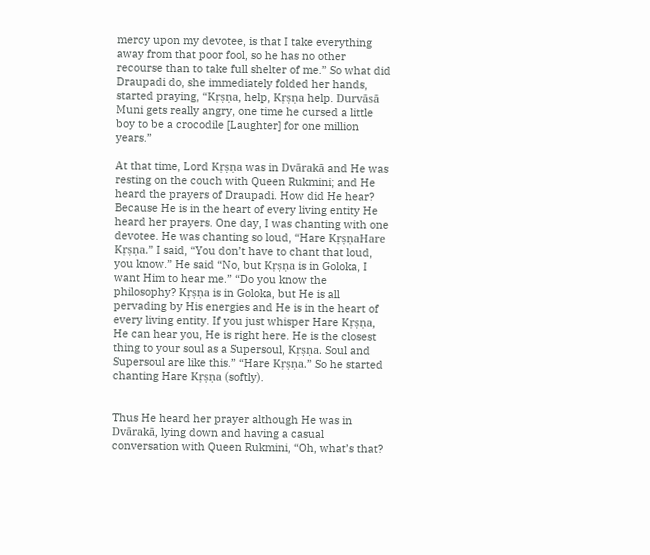mercy upon my devotee, is that I take everything away from that poor fool, so he has no other recourse than to take full shelter of me.” So what did Draupadi do, she immediately folded her hands, started praying, “Kṛṣṇa, help, Kṛṣṇa help. Durvāsā Muni gets really angry, one time he cursed a little boy to be a crocodile [Laughter] for one million years.”

At that time, Lord Kṛṣṇa was in Dvārakā and He was resting on the couch with Queen Rukmini; and He heard the prayers of Draupadi. How did He hear? Because He is in the heart of every living entity He heard her prayers. One day, I was chanting with one devotee. He was chanting so loud, “Hare KṛṣṇaHare Kṛṣṇa.” I said, “You don’t have to chant that loud, you know.” He said “No, but Kṛṣṇa is in Goloka, I want Him to hear me.” “Do you know the philosophy? Kṛṣṇa is in Goloka, but He is all pervading by His energies and He is in the heart of every living entity. If you just whisper Hare Kṛṣṇa, He can hear you, He is right here. He is the closest thing to your soul as a Supersoul, Kṛṣṇa. Soul and Supersoul are like this.” “Hare Kṛṣṇa.” So he started chanting Hare Kṛṣṇa (softly).


Thus He heard her prayer although He was in Dvārakā, lying down and having a casual conversation with Queen Rukmini, “Oh, what’s that?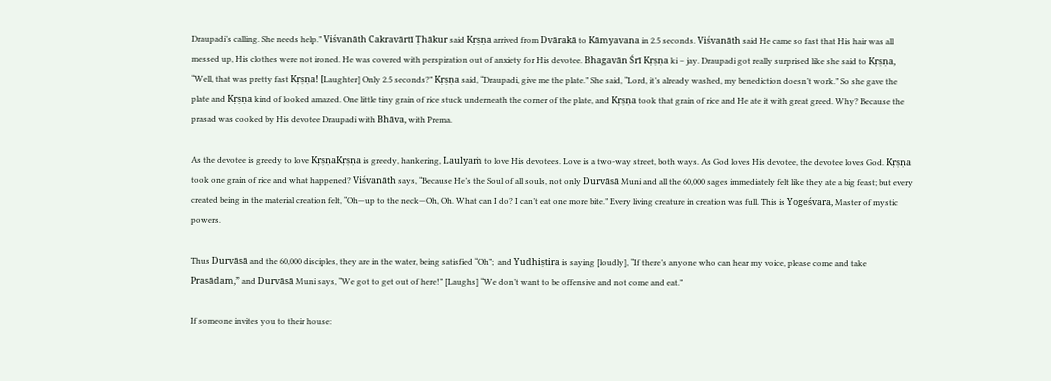Draupadi’s calling. She needs help.” Viśvanāth Cakravārtī Ṭhākur said Kṛṣṇa arrived from Dvārakā to Kāmyavana in 2.5 seconds. Viśvanāth said He came so fast that His hair was all messed up, His clothes were not ironed. He was covered with perspiration out of anxiety for His devotee. Bhagavān Śrī Kṛṣṇa ki – jay. Draupadi got really surprised like she said to Kṛṣṇa, “Well, that was pretty fast Kṛṣṇa! [Laughter] Only 2.5 seconds?” Kṛṣṇa said, “Draupadi, give me the plate.” She said, “Lord, it’s already washed, my benediction doesn’t work.” So she gave the plate and Kṛṣṇa kind of looked amazed. One little tiny grain of rice stuck underneath the corner of the plate, and Kṛṣṇa took that grain of rice and He ate it with great greed. Why? Because the prasad was cooked by His devotee Draupadi with Bhāva, with Prema.

As the devotee is greedy to love KṛṣṇaKṛṣṇa is greedy, hankering, Laulyaṁ to love His devotees. Love is a two-way street, both ways. As God loves His devotee, the devotee loves God. Kṛṣṇa took one grain of rice and what happened? Viśvanāth says, “Because He’s the Soul of all souls, not only Durvāsā Muni and all the 60,000 sages immediately felt like they ate a big feast; but every created being in the material creation felt, “Oh—up to the neck—Oh, Oh. What can I do? I can’t eat one more bite.” Every living creature in creation was full. This is Yogeśvara, Master of mystic powers.

Thus Durvāsā and the 60,000 disciples, they are in the water, being satisfied “Oh”;  and Yudhiṣtira is saying [loudly], “If there’s anyone who can hear my voice, please come and take Prasādam,” and Durvāsā Muni says, “We got to get out of here!” [Laughs] “We don’t want to be offensive and not come and eat.”

If someone invites you to their house: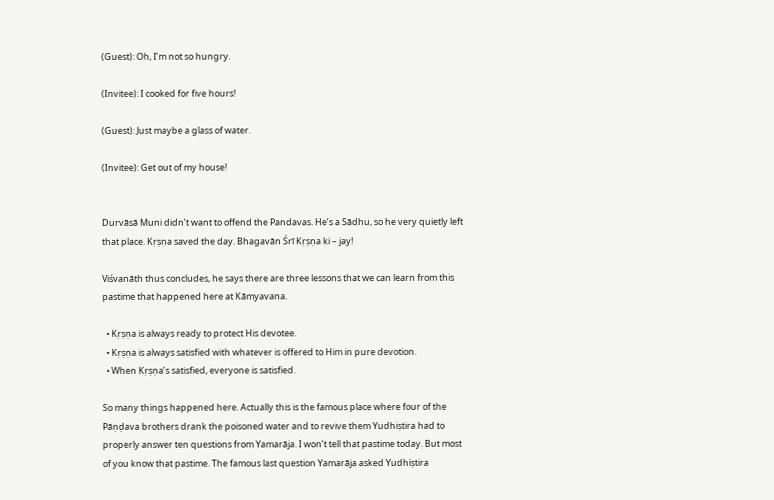(Guest): Oh, I’m not so hungry.

(Invitee): I cooked for five hours!

(Guest): Just maybe a glass of water.

(Invitee): Get out of my house!


Durvāsā Muni didn’t want to offend the Pandavas. He’s a Sādhu, so he very quietly left that place. Kṛṣṇa saved the day. Bhagavān Śrī Kṛṣṇa ki – jay!

Viśvanāth thus concludes, he says there are three lessons that we can learn from this pastime that happened here at Kāmyavana.

  • Kṛṣṇa is always ready to protect His devotee.
  • Kṛṣṇa is always satisfied with whatever is offered to Him in pure devotion.
  • When Kṛṣṇa’s satisfied, everyone is satisfied.

So many things happened here. Actually this is the famous place where four of the Pāṇḍava brothers drank the poisoned water and to revive them Yudhiṣtira had to properly answer ten questions from Yamarāja. I won’t tell that pastime today. But most of you know that pastime. The famous last question Yamarāja asked Yudhiṣtira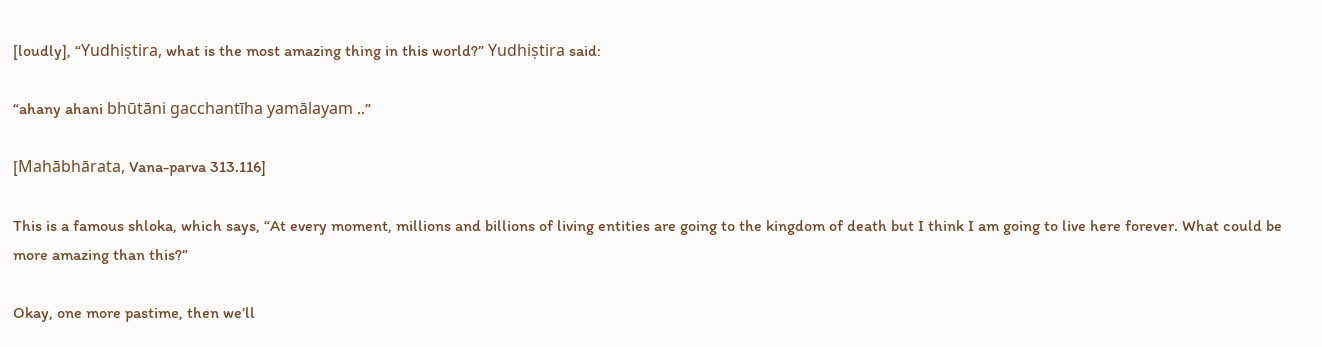[loudly], “Yudhiṣtira, what is the most amazing thing in this world?” Yudhiṣtira said:

“ahany ahani bhūtāni gacchantīha yamālayam ..”

[Mahābhārata, Vana-parva 313.116]

This is a famous shloka, which says, “At every moment, millions and billions of living entities are going to the kingdom of death but I think I am going to live here forever. What could be more amazing than this?”

Okay, one more pastime, then we’ll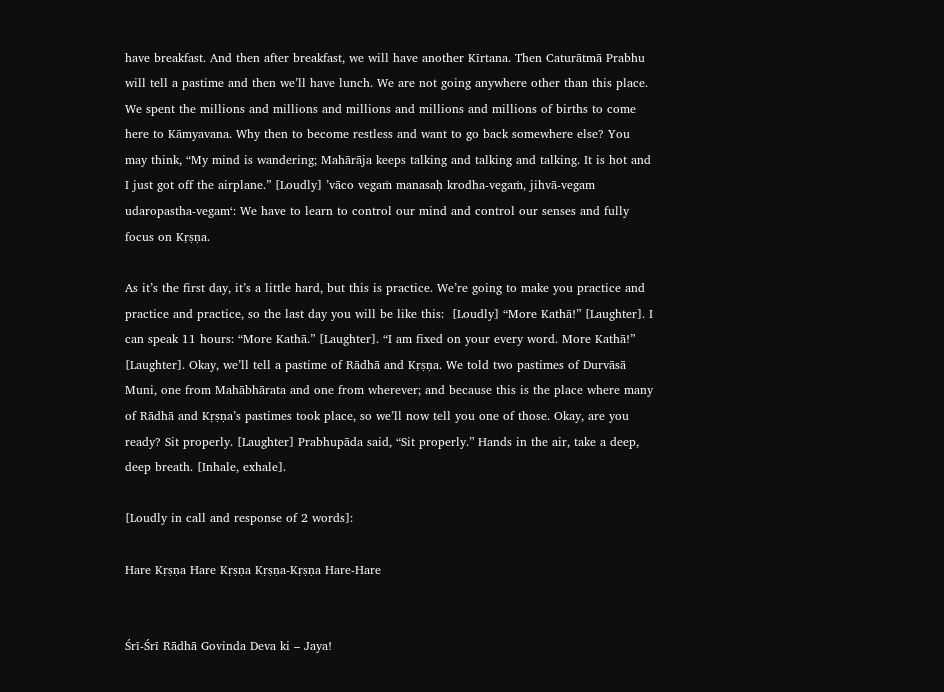have breakfast. And then after breakfast, we will have another Kīrtana. Then Caturātmā Prabhu will tell a pastime and then we’ll have lunch. We are not going anywhere other than this place. We spent the millions and millions and millions and millions and millions of births to come here to Kāmyavana. Why then to become restless and want to go back somewhere else? You may think, “My mind is wandering; Mahārāja keeps talking and talking and talking. It is hot and I just got off the airplane.” [Loudly] ’vāco vegaṁ manasaḥ krodha-vegaṁ, jihvā-vegam udaropastha-vegam‘: We have to learn to control our mind and control our senses and fully focus on Kṛṣṇa.

As it’s the first day, it’s a little hard, but this is practice. We’re going to make you practice and practice and practice, so the last day you will be like this:  [Loudly] “More Kathā!” [Laughter]. I can speak 11 hours: “More Kathā.” [Laughter]. “I am fixed on your every word. More Kathā!” [Laughter]. Okay, we’ll tell a pastime of Rādhā and Kṛṣṇa. We told two pastimes of Durvāsā Muni, one from Mahābhārata and one from wherever; and because this is the place where many of Rādhā and Kṛṣṇa’s pastimes took place, so we’ll now tell you one of those. Okay, are you ready? Sit properly. [Laughter] Prabhupāda said, “Sit properly.” Hands in the air, take a deep, deep breath. [Inhale, exhale].

[Loudly in call and response of 2 words]:

Hare Kṛṣṇa Hare Kṛṣṇa Kṛṣṇa-Kṛṣṇa Hare-Hare


Śrī-Śrī Rādhā Govinda Deva ki – Jaya!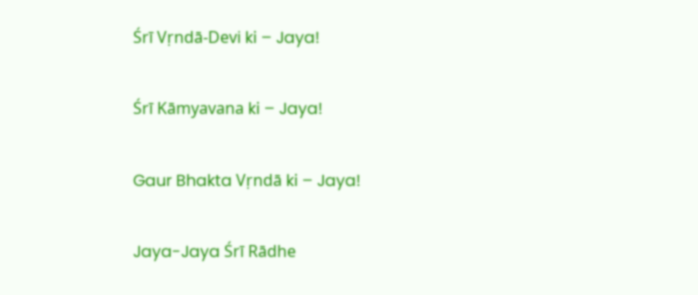Śrī Vṛndā-Devi ki – Jaya!

Śrī Kāmyavana ki – Jaya!

Gaur Bhakta Vṛndā ki – Jaya!

Jaya-Jaya Śrī Rādhe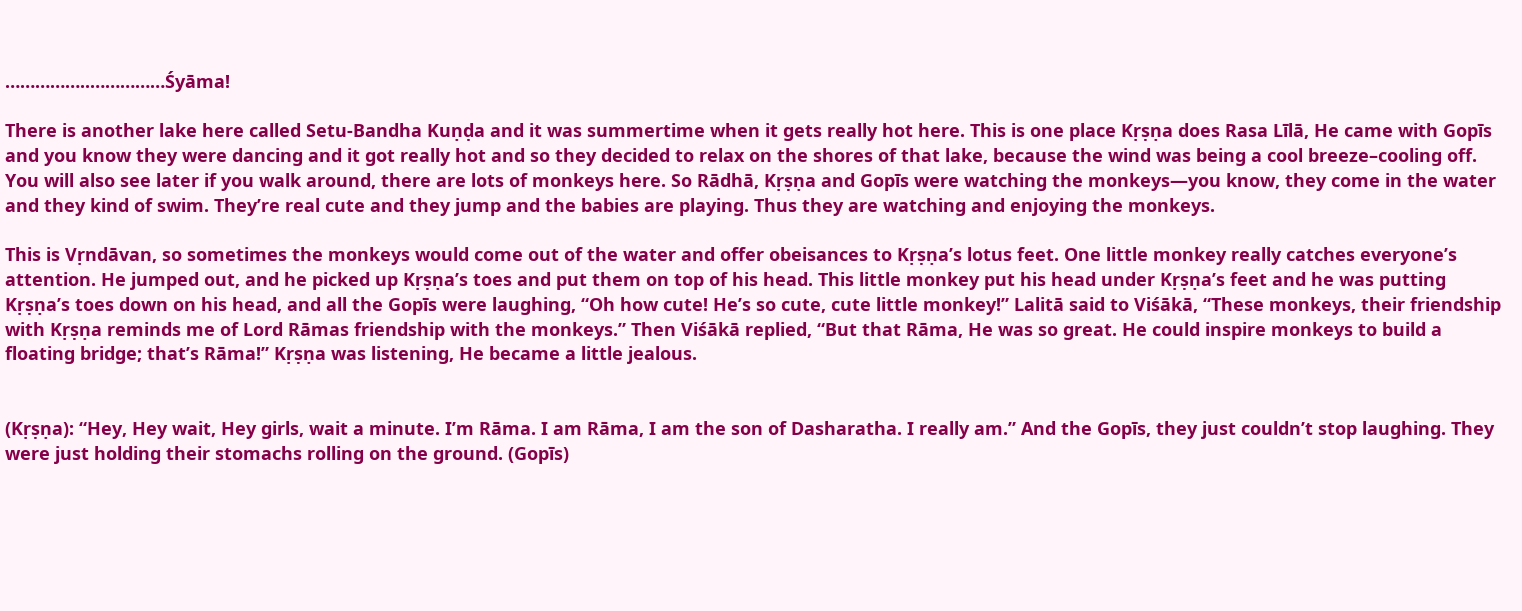……………..……………Śyāma!

There is another lake here called Setu-Bandha Kuṇḍa and it was summertime when it gets really hot here. This is one place Kṛṣṇa does Rasa Līlā, He came with Gopīs and you know they were dancing and it got really hot and so they decided to relax on the shores of that lake, because the wind was being a cool breeze–cooling off. You will also see later if you walk around, there are lots of monkeys here. So Rādhā, Kṛṣṇa and Gopīs were watching the monkeys—you know, they come in the water and they kind of swim. They’re real cute and they jump and the babies are playing. Thus they are watching and enjoying the monkeys.

This is Vṛndāvan, so sometimes the monkeys would come out of the water and offer obeisances to Kṛṣṇa’s lotus feet. One little monkey really catches everyone’s attention. He jumped out, and he picked up Kṛṣṇa’s toes and put them on top of his head. This little monkey put his head under Kṛṣṇa’s feet and he was putting Kṛṣṇa’s toes down on his head, and all the Gopīs were laughing, “Oh how cute! He’s so cute, cute little monkey!” Lalitā said to Viśākā, “These monkeys, their friendship with Kṛṣṇa reminds me of Lord Rāmas friendship with the monkeys.” Then Viśākā replied, “But that Rāma, He was so great. He could inspire monkeys to build a floating bridge; that’s Rāma!” Kṛṣṇa was listening, He became a little jealous.


(Kṛṣṇa): “Hey, Hey wait, Hey girls, wait a minute. I’m Rāma. I am Rāma, I am the son of Dasharatha. I really am.” And the Gopīs, they just couldn’t stop laughing. They were just holding their stomachs rolling on the ground. (Gopīs)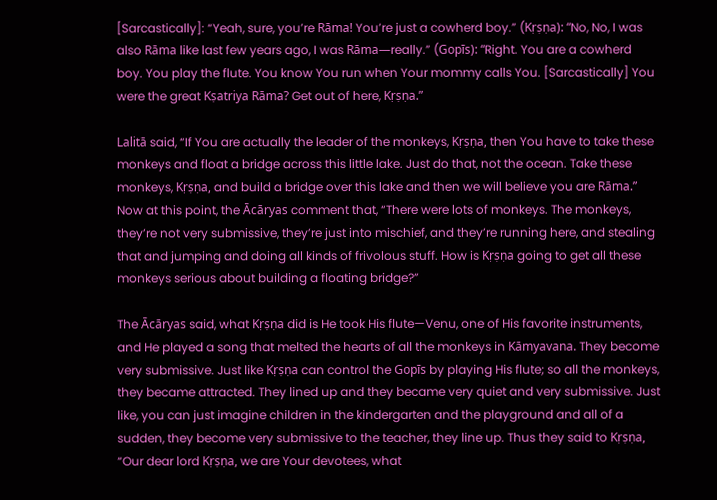[Sarcastically]: “Yeah, sure, you’re Rāma! You’re just a cowherd boy.” (Kṛṣṇa): “No, No, I was also Rāma like last few years ago, I was Rāma—really.” (Gopīs): “Right. You are a cowherd boy. You play the flute. You know You run when Your mommy calls You. [Sarcastically] You were the great Kṣatriya Rāma? Get out of here, Kṛṣṇa.”

Lalitā said, “If You are actually the leader of the monkeys, Kṛṣṇa, then You have to take these monkeys and float a bridge across this little lake. Just do that, not the ocean. Take these monkeys, Kṛṣṇa, and build a bridge over this lake and then we will believe you are Rāma.” Now at this point, the Ācāryas comment that, “There were lots of monkeys. The monkeys, they’re not very submissive, they’re just into mischief, and they’re running here, and stealing that and jumping and doing all kinds of frivolous stuff. How is Kṛṣṇa going to get all these monkeys serious about building a floating bridge?”

The Ācāryas said, what Kṛṣṇa did is He took His flute—Venu, one of His favorite instruments, and He played a song that melted the hearts of all the monkeys in Kāmyavana. They become very submissive. Just like Kṛṣṇa can control the Gopīs by playing His flute; so all the monkeys, they became attracted. They lined up and they became very quiet and very submissive. Just like, you can just imagine children in the kindergarten and the playground and all of a sudden, they become very submissive to the teacher, they line up. Thus they said to Kṛṣṇa, “Our dear lord Kṛṣṇa, we are Your devotees, what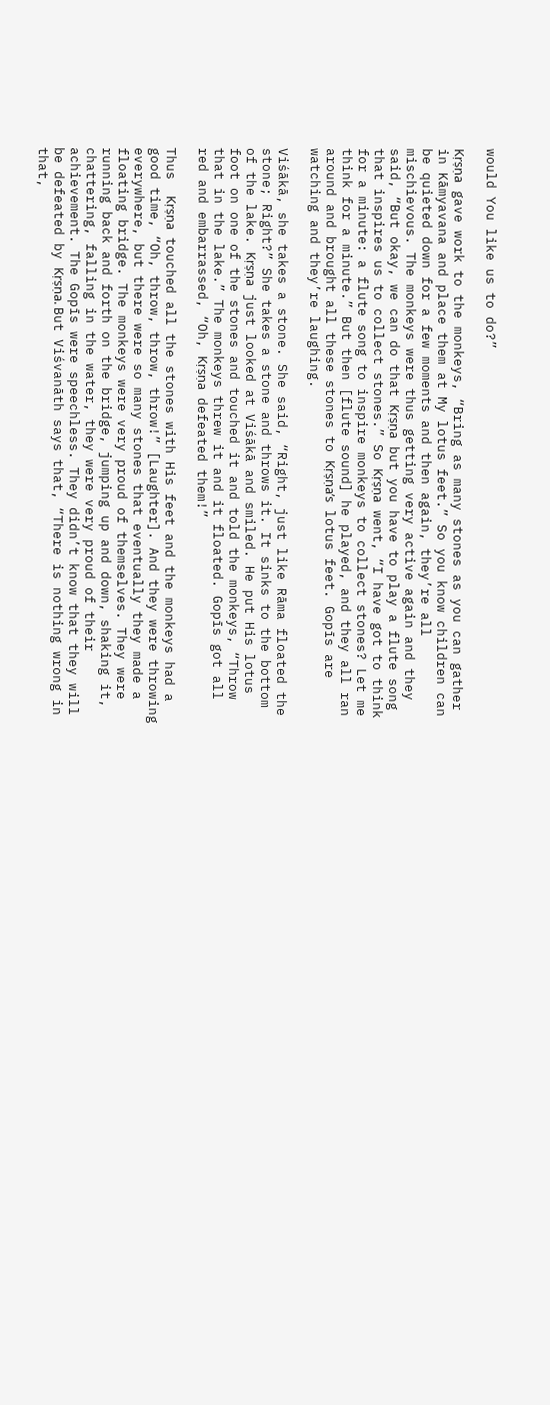would You like us to do?”

Kṛṣṇa gave work to the monkeys, “Bring as many stones as you can gather in Kāmyavana and place them at My lotus feet.” So you know children can be quieted down for a few moments and then again, they’re all mischievous. The monkeys were thus getting very active again and they said, “But okay, we can do that Kṛṣṇa but you have to play a flute song that inspires us to collect stones.” So Kṛṣṇa went, “I have got to think for a minute: a flute song to inspire monkeys to collect stones? Let me think for a minute.” But then [flute sound] he played, and they all ran around and brought all these stones to Kṛṣṇa’s lotus feet. Gopīs are watching and they’re laughing.

Viśākā, she takes a stone. She said, “Right, just like Rāma floated the stone; Right?” She takes a stone and throws it. It sinks to the bottom of the lake. Kṛṣṇa just looked at Viśākā and smiled. He put His lotus foot on one of the stones and touched it and told the monkeys, “Throw that in the lake.” The monkeys threw it and it floated. Gopīs got all red and embarrassed, “Oh, Kṛṣṇa defeated them!”

Thus  Kṛṣṇa touched all the stones with His feet and the monkeys had a good time, “Oh, throw, throw, throw!” [Laughter]. And they were throwing everywhere, but there were so many stones that eventually they made a floating bridge. The monkeys were very proud of themselves. They were running back and forth on the bridge, jumping up and down, shaking it, chattering, falling in the water, they were very proud of their achievement. The Gopīs were speechless. They didn’t know that they will be defeated by Kṛṣṇa. But Viśvanāth says that, “There is nothing wrong in that,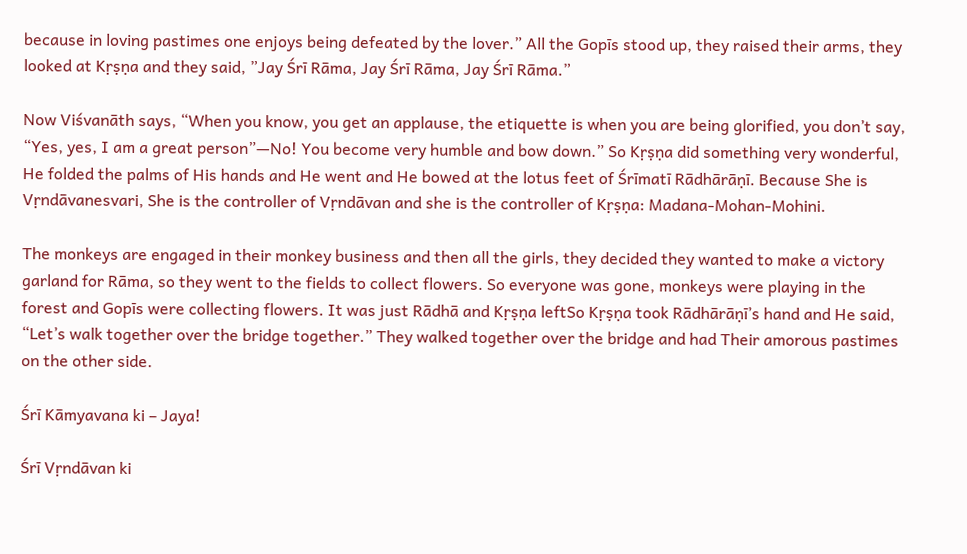because in loving pastimes one enjoys being defeated by the lover.” All the Gopīs stood up, they raised their arms, they looked at Kṛṣṇa and they said, ”Jay Śrī Rāma, Jay Śrī Rāma, Jay Śrī Rāma.”

Now Viśvanāth says, “When you know, you get an applause, the etiquette is when you are being glorified, you don’t say, “Yes, yes, I am a great person”—No! You become very humble and bow down.” So Kṛṣṇa did something very wonderful, He folded the palms of His hands and He went and He bowed at the lotus feet of Śrīmatī Rādhārāṇī. Because She is Vṛndāvanesvari, She is the controller of Vṛndāvan and she is the controller of Kṛṣṇa: Madana-Mohan-Mohini.

The monkeys are engaged in their monkey business and then all the girls, they decided they wanted to make a victory garland for Rāma, so they went to the fields to collect flowers. So everyone was gone, monkeys were playing in the forest and Gopīs were collecting flowers. It was just Rādhā and Kṛṣṇa leftSo Kṛṣṇa took Rādhārāṇī’s hand and He said, “Let’s walk together over the bridge together.” They walked together over the bridge and had Their amorous pastimes on the other side.

Śrī Kāmyavana ki – Jaya!

Śrī Vṛndāvan ki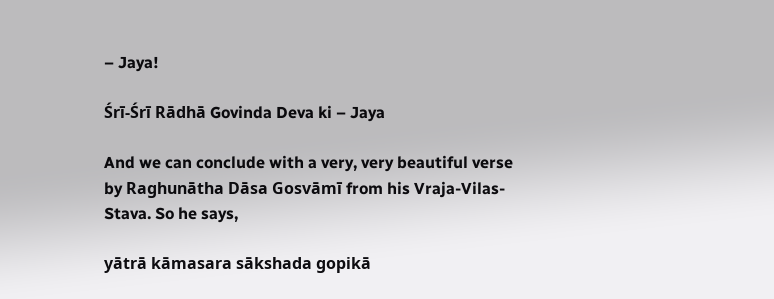– Jaya!

Śrī-Śrī Rādhā Govinda Deva ki – Jaya

And we can conclude with a very, very beautiful verse by Raghunātha Dāsa Gosvāmī from his Vraja-Vilas-Stava. So he says,

yātrā kāmasara sākshada gopikā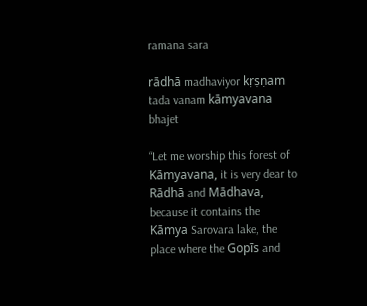ramana sara

rādhā madhaviyor kṛṣṇam tada vanam kāmyavana bhajet

“Let me worship this forest of Kāmyavana, it is very dear to Rādhā and Mādhava, because it contains the Kāmya Sarovara lake, the place where the Gopīs and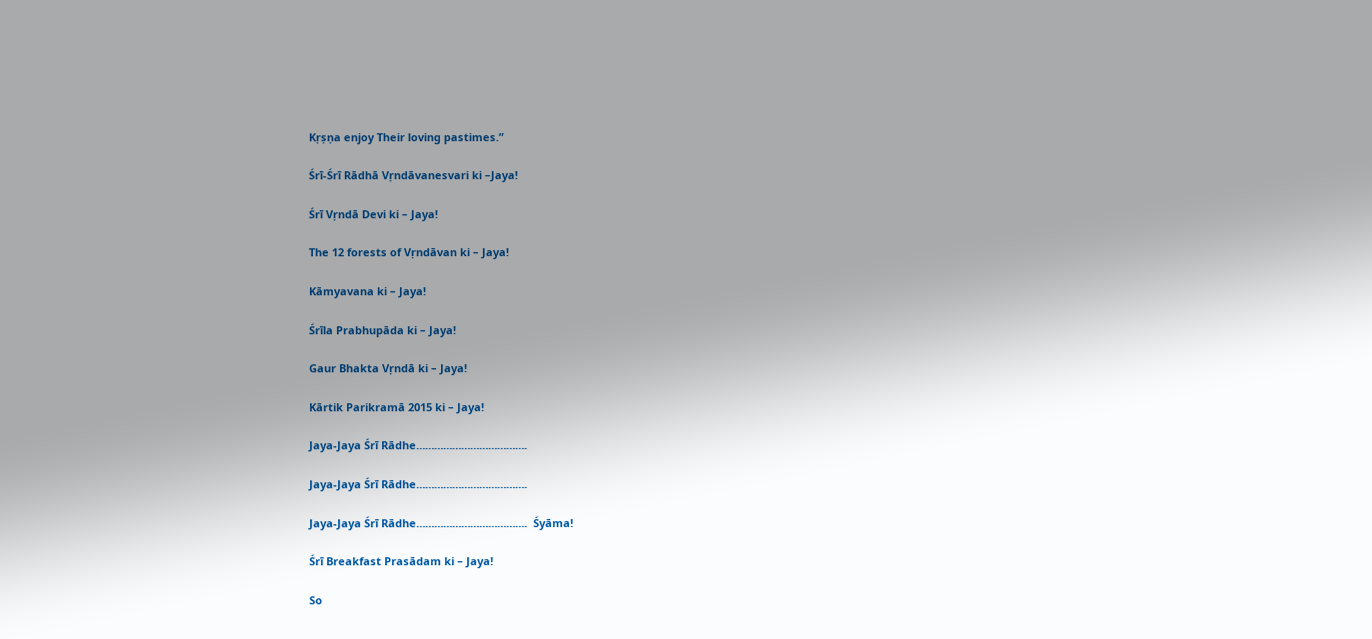Kṛṣṇa enjoy Their loving pastimes.”

Śrī-Śrī Rādhā Vṛndāvanesvari ki –Jaya!

Śrī Vṛndā Devi ki – Jaya!

The 12 forests of Vṛndāvan ki – Jaya!

Kāmyavana ki – Jaya!

Śrīla Prabhupāda ki – Jaya!

Gaur Bhakta Vṛndā ki – Jaya!

Kārtik Parikramā 2015 ki – Jaya!

Jaya-Jaya Śrī Rādhe……………………………….

Jaya-Jaya Śrī Rādhe……………………………….

Jaya-Jaya Śrī Rādhe……………………………….  Śyāma!

Śrī Breakfast Prasādam ki – Jaya!

So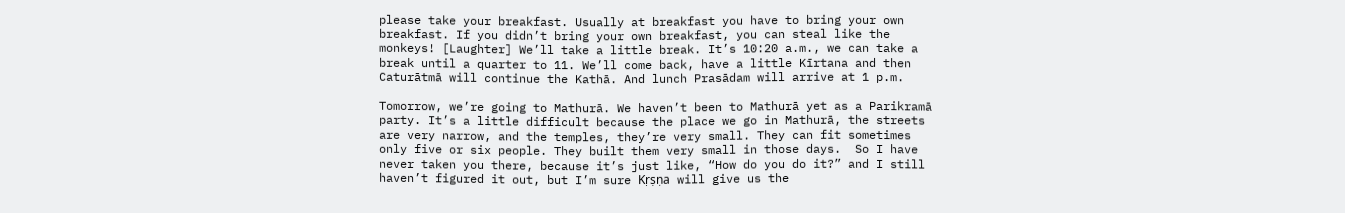please take your breakfast. Usually at breakfast you have to bring your own breakfast. If you didn’t bring your own breakfast, you can steal like the monkeys! [Laughter] We’ll take a little break. It’s 10:20 a.m., we can take a break until a quarter to 11. We’ll come back, have a little Kīrtana and then Caturātmā will continue the Kathā. And lunch Prasādam will arrive at 1 p.m.

Tomorrow, we’re going to Mathurā. We haven’t been to Mathurā yet as a Parikramā party. It’s a little difficult because the place we go in Mathurā, the streets are very narrow, and the temples, they’re very small. They can fit sometimes only five or six people. They built them very small in those days.  So I have never taken you there, because it’s just like, “How do you do it?” and I still haven’t figured it out, but I’m sure Kṛṣṇa will give us the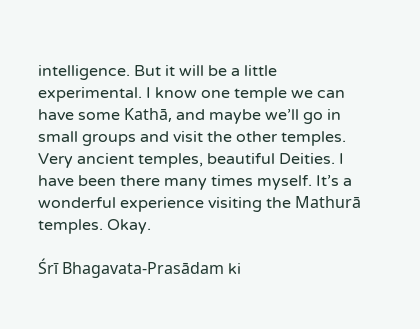intelligence. But it will be a little experimental. I know one temple we can have some Kathā, and maybe we’ll go in small groups and visit the other temples. Very ancient temples, beautiful Deities. I have been there many times myself. It’s a wonderful experience visiting the Mathurā temples. Okay.

Śrī Bhagavata-Prasādam ki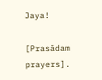Jaya!

[Prasādam prayers].